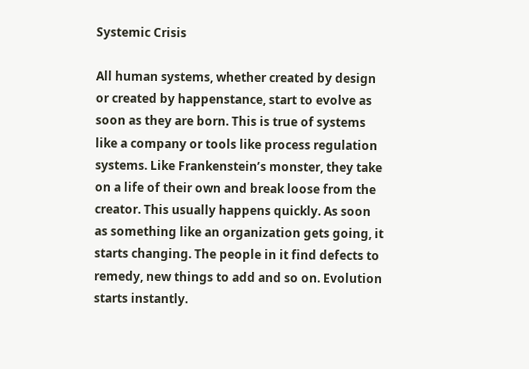Systemic Crisis

All human systems, whether created by design or created by happenstance, start to evolve as soon as they are born. This is true of systems like a company or tools like process regulation systems. Like Frankenstein’s monster, they take on a life of their own and break loose from the creator. This usually happens quickly. As soon as something like an organization gets going, it starts changing. The people in it find defects to remedy, new things to add and so on. Evolution starts instantly.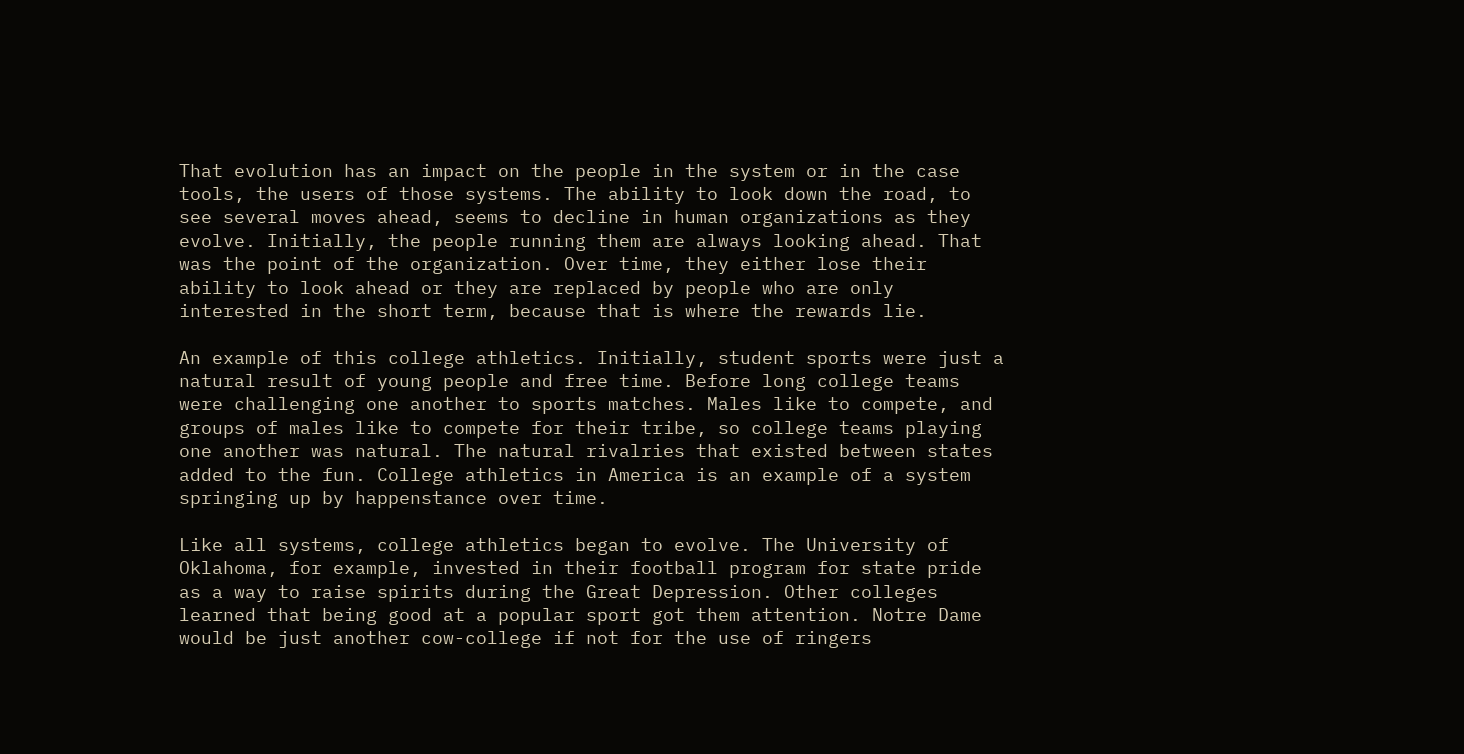That evolution has an impact on the people in the system or in the case tools, the users of those systems. The ability to look down the road, to see several moves ahead, seems to decline in human organizations as they evolve. Initially, the people running them are always looking ahead. That was the point of the organization. Over time, they either lose their ability to look ahead or they are replaced by people who are only interested in the short term, because that is where the rewards lie.

An example of this college athletics. Initially, student sports were just a natural result of young people and free time. Before long college teams were challenging one another to sports matches. Males like to compete, and groups of males like to compete for their tribe, so college teams playing one another was natural. The natural rivalries that existed between states added to the fun. College athletics in America is an example of a system springing up by happenstance over time.

Like all systems, college athletics began to evolve. The University of Oklahoma, for example, invested in their football program for state pride as a way to raise spirits during the Great Depression. Other colleges learned that being good at a popular sport got them attention. Notre Dame would be just another cow-college if not for the use of ringers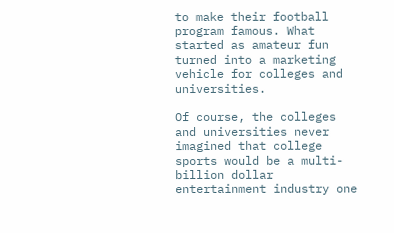to make their football program famous. What started as amateur fun turned into a marketing vehicle for colleges and universities.

Of course, the colleges and universities never imagined that college sports would be a multi-billion dollar entertainment industry one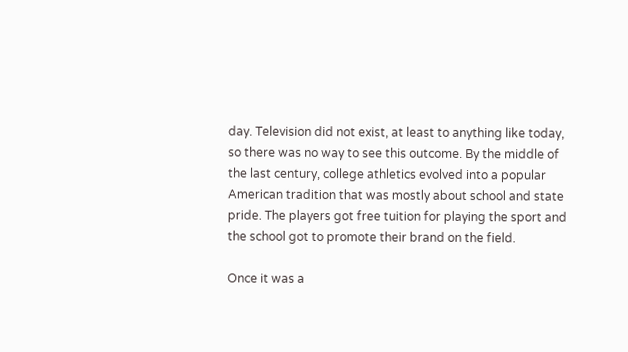day. Television did not exist, at least to anything like today, so there was no way to see this outcome. By the middle of the last century, college athletics evolved into a popular American tradition that was mostly about school and state pride. The players got free tuition for playing the sport and the school got to promote their brand on the field.

Once it was a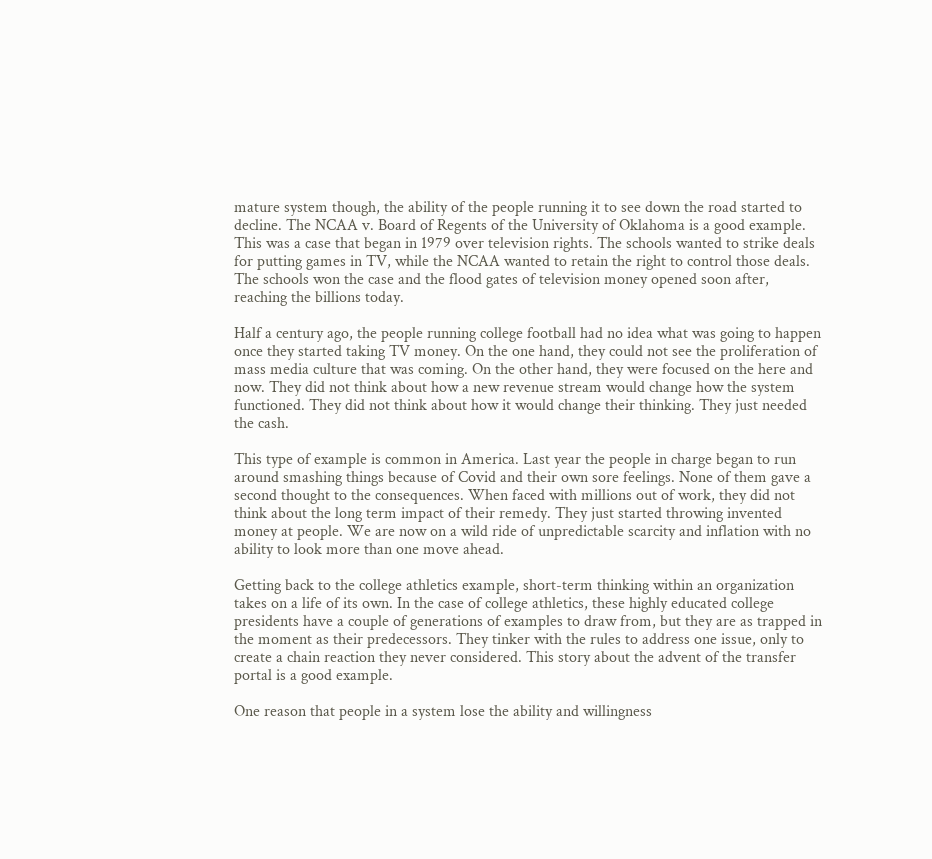mature system though, the ability of the people running it to see down the road started to decline. The NCAA v. Board of Regents of the University of Oklahoma is a good example. This was a case that began in 1979 over television rights. The schools wanted to strike deals for putting games in TV, while the NCAA wanted to retain the right to control those deals. The schools won the case and the flood gates of television money opened soon after, reaching the billions today.

Half a century ago, the people running college football had no idea what was going to happen once they started taking TV money. On the one hand, they could not see the proliferation of mass media culture that was coming. On the other hand, they were focused on the here and now. They did not think about how a new revenue stream would change how the system functioned. They did not think about how it would change their thinking. They just needed the cash.

This type of example is common in America. Last year the people in charge began to run around smashing things because of Covid and their own sore feelings. None of them gave a second thought to the consequences. When faced with millions out of work, they did not think about the long term impact of their remedy. They just started throwing invented money at people. We are now on a wild ride of unpredictable scarcity and inflation with no ability to look more than one move ahead.

Getting back to the college athletics example, short-term thinking within an organization takes on a life of its own. In the case of college athletics, these highly educated college presidents have a couple of generations of examples to draw from, but they are as trapped in the moment as their predecessors. They tinker with the rules to address one issue, only to create a chain reaction they never considered. This story about the advent of the transfer portal is a good example.

One reason that people in a system lose the ability and willingness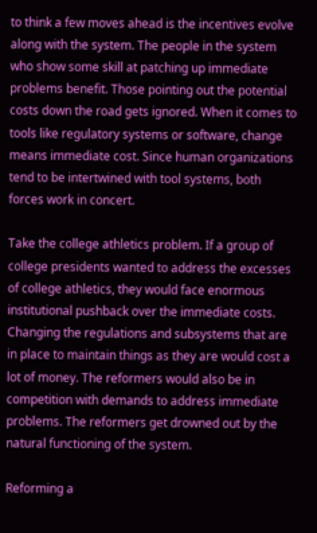to think a few moves ahead is the incentives evolve along with the system. The people in the system who show some skill at patching up immediate problems benefit. Those pointing out the potential costs down the road gets ignored. When it comes to tools like regulatory systems or software, change means immediate cost. Since human organizations tend to be intertwined with tool systems, both forces work in concert.

Take the college athletics problem. If a group of college presidents wanted to address the excesses of college athletics, they would face enormous institutional pushback over the immediate costs. Changing the regulations and subsystems that are in place to maintain things as they are would cost a lot of money. The reformers would also be in competition with demands to address immediate problems. The reformers get drowned out by the natural functioning of the system.

Reforming a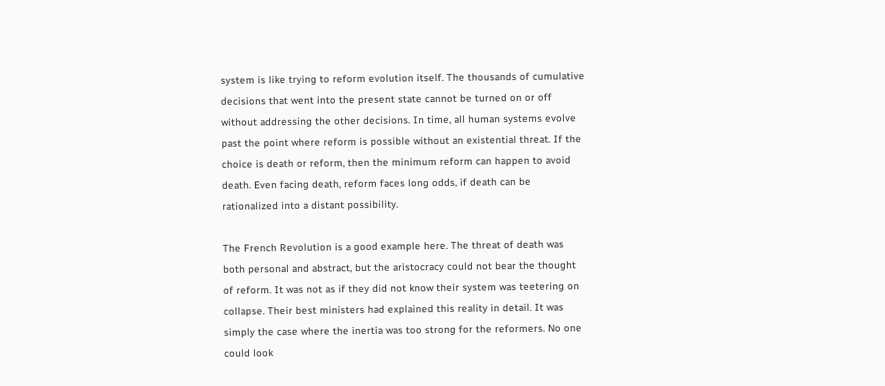system is like trying to reform evolution itself. The thousands of cumulative decisions that went into the present state cannot be turned on or off without addressing the other decisions. In time, all human systems evolve past the point where reform is possible without an existential threat. If the choice is death or reform, then the minimum reform can happen to avoid death. Even facing death, reform faces long odds, if death can be rationalized into a distant possibility.

The French Revolution is a good example here. The threat of death was both personal and abstract, but the aristocracy could not bear the thought of reform. It was not as if they did not know their system was teetering on collapse. Their best ministers had explained this reality in detail. It was simply the case where the inertia was too strong for the reformers. No one could look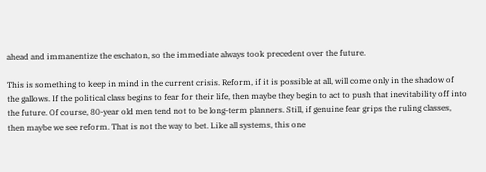ahead and immanentize the eschaton, so the immediate always took precedent over the future.

This is something to keep in mind in the current crisis. Reform, if it is possible at all, will come only in the shadow of the gallows. If the political class begins to fear for their life, then maybe they begin to act to push that inevitability off into the future. Of course, 80-year old men tend not to be long-term planners. Still, if genuine fear grips the ruling classes, then maybe we see reform. That is not the way to bet. Like all systems, this one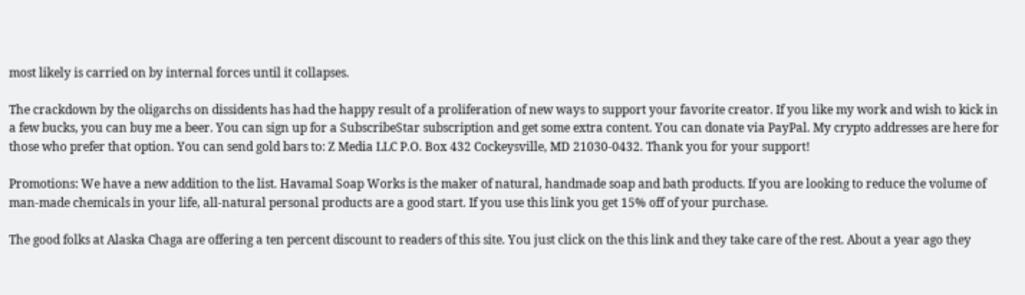most likely is carried on by internal forces until it collapses.

The crackdown by the oligarchs on dissidents has had the happy result of a proliferation of new ways to support your favorite creator. If you like my work and wish to kick in a few bucks, you can buy me a beer. You can sign up for a SubscribeStar subscription and get some extra content. You can donate via PayPal. My crypto addresses are here for those who prefer that option. You can send gold bars to: Z Media LLC P.O. Box 432 Cockeysville, MD 21030-0432. Thank you for your support!

Promotions: We have a new addition to the list. Havamal Soap Works is the maker of natural, handmade soap and bath products. If you are looking to reduce the volume of man-made chemicals in your life, all-natural personal products are a good start. If you use this link you get 15% off of your purchase.

The good folks at Alaska Chaga are offering a ten percent discount to readers of this site. You just click on the this link and they take care of the rest. About a year ago they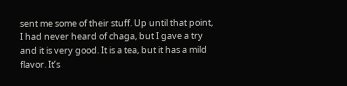sent me some of their stuff. Up until that point, I had never heard of chaga, but I gave a try and it is very good. It is a tea, but it has a mild flavor. It’s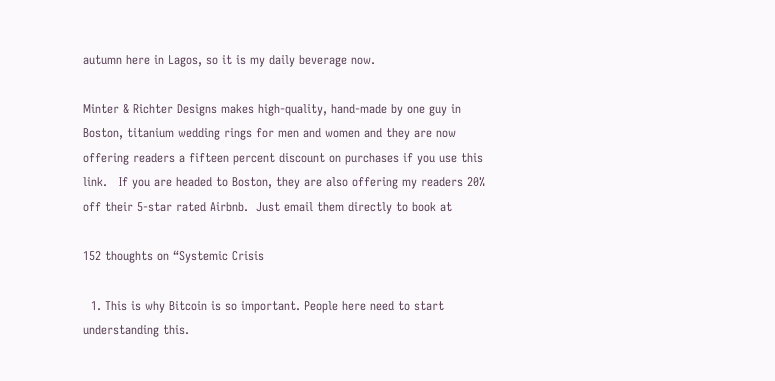autumn here in Lagos, so it is my daily beverage now.

Minter & Richter Designs makes high-quality, hand-made by one guy in Boston, titanium wedding rings for men and women and they are now offering readers a fifteen percent discount on purchases if you use this link.   If you are headed to Boston, they are also offering my readers 20% off their 5-star rated Airbnb.  Just email them directly to book at

152 thoughts on “Systemic Crisis

  1. This is why Bitcoin is so important. People here need to start understanding this.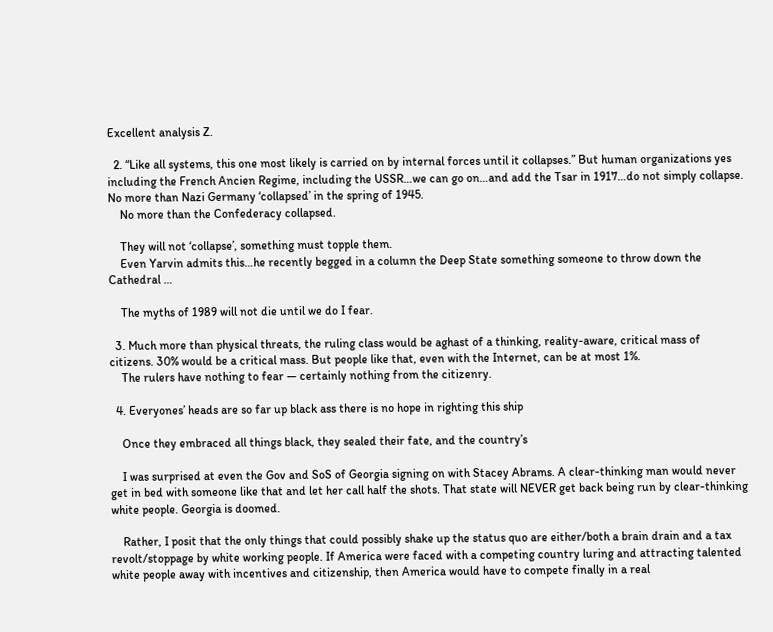Excellent analysis Z.

  2. “Like all systems, this one most likely is carried on by internal forces until it collapses.” But human organizations yes including the French Ancien Regime, including the USSR…we can go on…and add the Tsar in 1917…do not simply collapse. No more than Nazi Germany ‘collapsed’ in the spring of 1945.
    No more than the Confederacy collapsed.

    They will not ‘collapse’, something must topple them.
    Even Yarvin admits this…he recently begged in a column the Deep State something someone to throw down the Cathedral …

    The myths of 1989 will not die until we do I fear.

  3. Much more than physical threats, the ruling class would be aghast of a thinking, reality-aware, critical mass of citizens. 30% would be a critical mass. But people like that, even with the Internet, can be at most 1%.
    The rulers have nothing to fear — certainly nothing from the citizenry.

  4. Everyones’ heads are so far up black ass there is no hope in righting this ship

    Once they embraced all things black, they sealed their fate, and the country’s

    I was surprised at even the Gov and SoS of Georgia signing on with Stacey Abrams. A clear-thinking man would never get in bed with someone like that and let her call half the shots. That state will NEVER get back being run by clear-thinking white people. Georgia is doomed.

    Rather, I posit that the only things that could possibly shake up the status quo are either/both a brain drain and a tax revolt/stoppage by white working people. If America were faced with a competing country luring and attracting talented white people away with incentives and citizenship, then America would have to compete finally in a real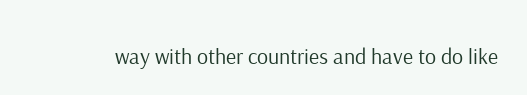way with other countries and have to do like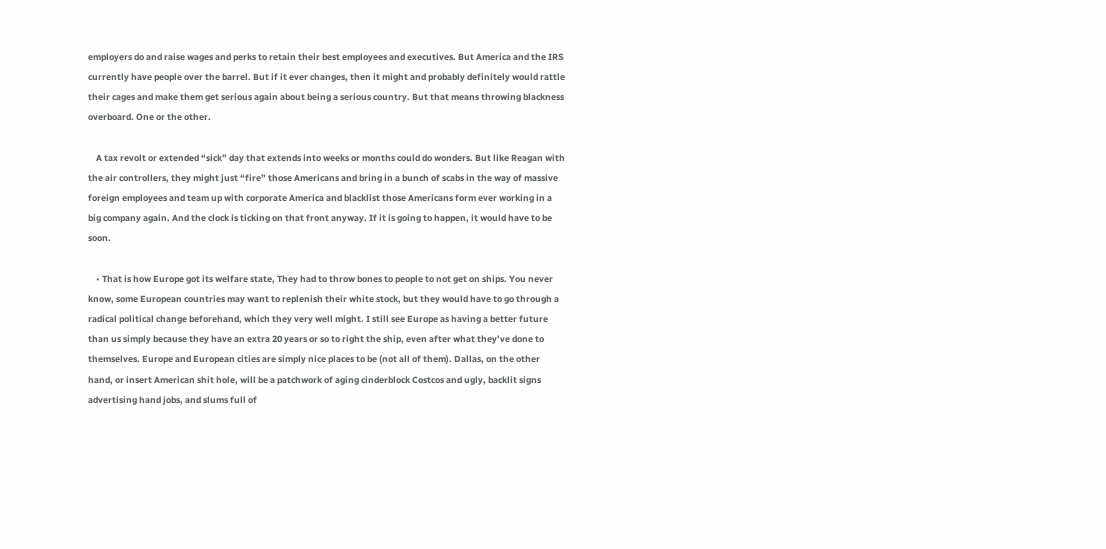employers do and raise wages and perks to retain their best employees and executives. But America and the IRS currently have people over the barrel. But if it ever changes, then it might and probably definitely would rattle their cages and make them get serious again about being a serious country. But that means throwing blackness overboard. One or the other.

    A tax revolt or extended “sick” day that extends into weeks or months could do wonders. But like Reagan with the air controllers, they might just “fire” those Americans and bring in a bunch of scabs in the way of massive foreign employees and team up with corporate America and blacklist those Americans form ever working in a big company again. And the clock is ticking on that front anyway. If it is going to happen, it would have to be soon.

    • That is how Europe got its welfare state, They had to throw bones to people to not get on ships. You never know, some European countries may want to replenish their white stock, but they would have to go through a radical political change beforehand, which they very well might. I still see Europe as having a better future than us simply because they have an extra 20 years or so to right the ship, even after what they’ve done to themselves. Europe and European cities are simply nice places to be (not all of them). Dallas, on the other hand, or insert American shit hole, will be a patchwork of aging cinderblock Costcos and ugly, backlit signs advertising hand jobs, and slums full of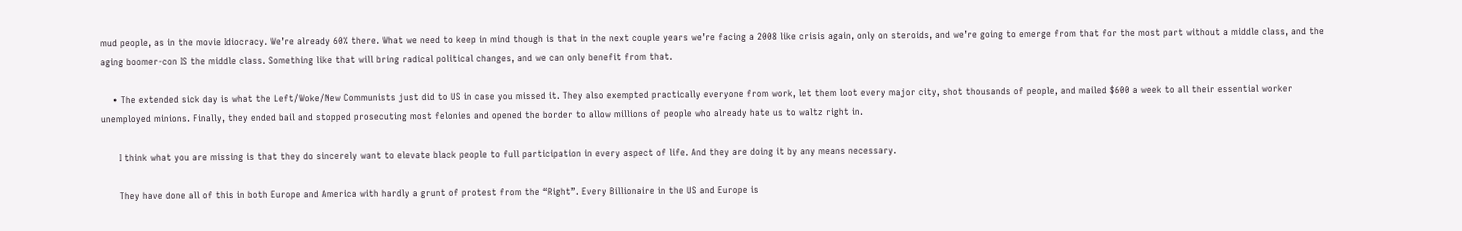mud people, as in the movie Idiocracy. We’re already 60% there. What we need to keep in mind though is that in the next couple years we’re facing a 2008 like crisis again, only on steroids, and we’re going to emerge from that for the most part without a middle class, and the aging boomer-con IS the middle class. Something like that will bring radical political changes, and we can only benefit from that.

    • The extended sick day is what the Left/Woke/New Communists just did to US in case you missed it. They also exempted practically everyone from work, let them loot every major city, shot thousands of people, and mailed $600 a week to all their essential worker unemployed minions. Finally, they ended bail and stopped prosecuting most felonies and opened the border to allow millions of people who already hate us to waltz right in.

      I think what you are missing is that they do sincerely want to elevate black people to full participation in every aspect of life. And they are doing it by any means necessary.

      They have done all of this in both Europe and America with hardly a grunt of protest from the “Right”. Every Billionaire in the US and Europe is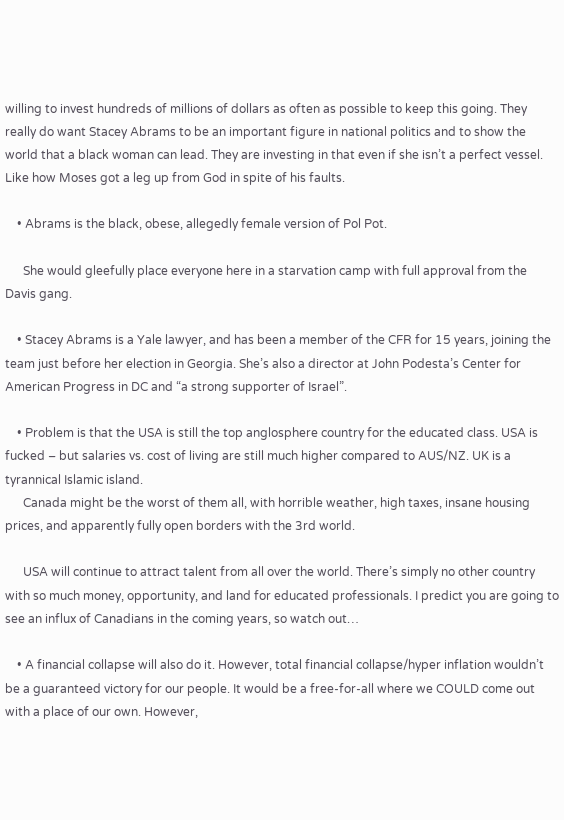willing to invest hundreds of millions of dollars as often as possible to keep this going. They really do want Stacey Abrams to be an important figure in national politics and to show the world that a black woman can lead. They are investing in that even if she isn’t a perfect vessel. Like how Moses got a leg up from God in spite of his faults.

    • Abrams is the black, obese, allegedly female version of Pol Pot.

      She would gleefully place everyone here in a starvation camp with full approval from the Davis gang.

    • Stacey Abrams is a Yale lawyer, and has been a member of the CFR for 15 years, joining the team just before her election in Georgia. She’s also a director at John Podesta’s Center for American Progress in DC and “a strong supporter of Israel”.

    • Problem is that the USA is still the top anglosphere country for the educated class. USA is fucked – but salaries vs. cost of living are still much higher compared to AUS/NZ. UK is a tyrannical Islamic island.
      Canada might be the worst of them all, with horrible weather, high taxes, insane housing prices, and apparently fully open borders with the 3rd world.

      USA will continue to attract talent from all over the world. There’s simply no other country with so much money, opportunity, and land for educated professionals. I predict you are going to see an influx of Canadians in the coming years, so watch out…

    • A financial collapse will also do it. However, total financial collapse/hyper inflation wouldn’t be a guaranteed victory for our people. It would be a free-for-all where we COULD come out with a place of our own. However,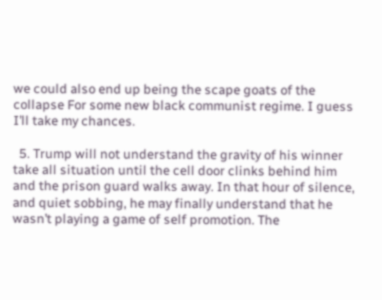we could also end up being the scape goats of the collapse For some new black communist regime. I guess I’ll take my chances.

  5. Trump will not understand the gravity of his winner take all situation until the cell door clinks behind him and the prison guard walks away. In that hour of silence, and quiet sobbing, he may finally understand that he wasn’t playing a game of self promotion. The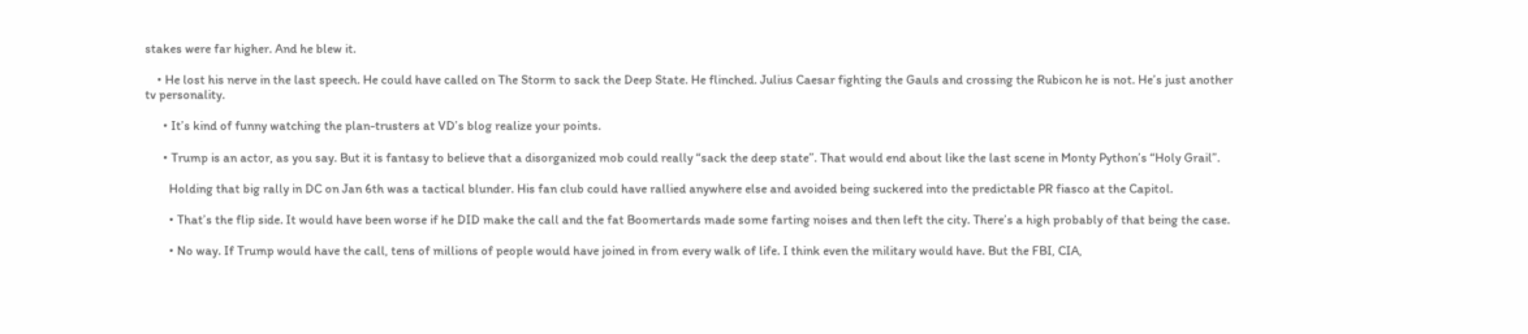stakes were far higher. And he blew it.

    • He lost his nerve in the last speech. He could have called on The Storm to sack the Deep State. He flinched. Julius Caesar fighting the Gauls and crossing the Rubicon he is not. He’s just another tv personality.

      • It’s kind of funny watching the plan-trusters at VD’s blog realize your points.

      • Trump is an actor, as you say. But it is fantasy to believe that a disorganized mob could really “sack the deep state”. That would end about like the last scene in Monty Python’s “Holy Grail”.

        Holding that big rally in DC on Jan 6th was a tactical blunder. His fan club could have rallied anywhere else and avoided being suckered into the predictable PR fiasco at the Capitol.

        • That’s the flip side. It would have been worse if he DID make the call and the fat Boomertards made some farting noises and then left the city. There’s a high probably of that being the case.

        • No way. If Trump would have the call, tens of millions of people would have joined in from every walk of life. I think even the military would have. But the FBI, CIA,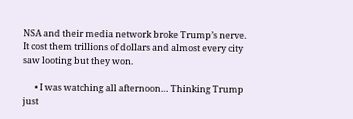NSA and their media network broke Trump’s nerve. It cost them trillions of dollars and almost every city saw looting but they won.

      • I was watching all afternoon… Thinking Trump just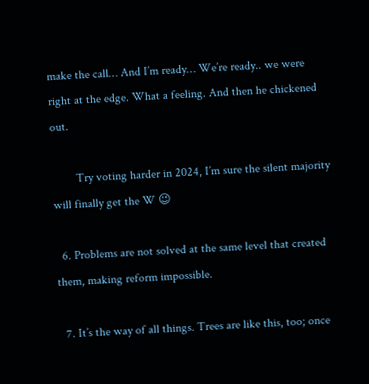make the call… And I’m ready… We’re ready.. we were right at the edge. What a feeling. And then he chickened out.

        Try voting harder in 2024, I’m sure the silent majority will finally get the W 😉

  6. Problems are not solved at the same level that created them, making reform impossible.

  7. It’s the way of all things. Trees are like this, too; once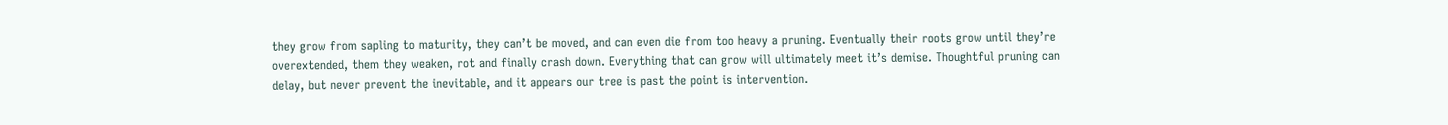they grow from sapling to maturity, they can’t be moved, and can even die from too heavy a pruning. Eventually their roots grow until they’re overextended, them they weaken, rot and finally crash down. Everything that can grow will ultimately meet it’s demise. Thoughtful pruning can delay, but never prevent the inevitable, and it appears our tree is past the point is intervention.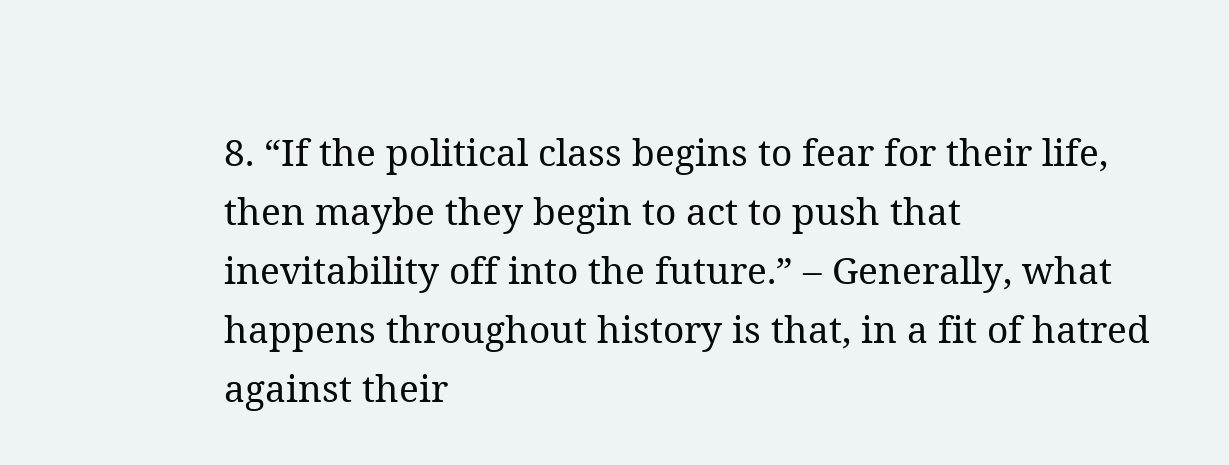8. “If the political class begins to fear for their life, then maybe they begin to act to push that inevitability off into the future.” – Generally, what happens throughout history is that, in a fit of hatred against their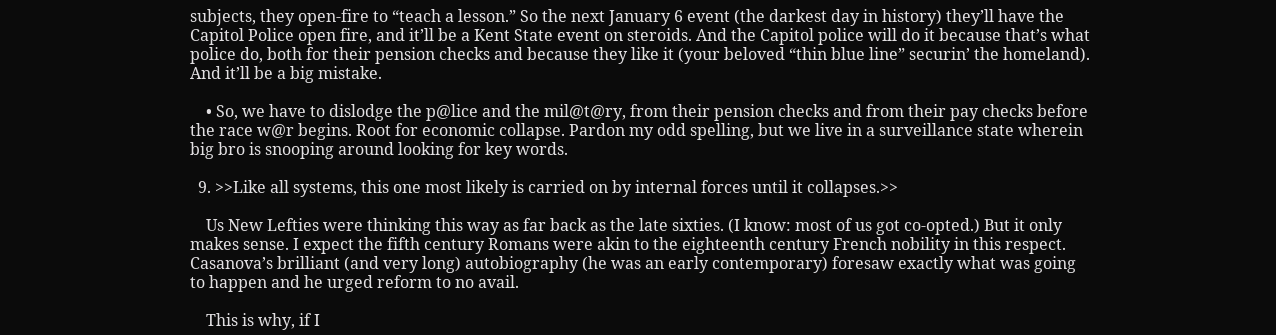subjects, they open-fire to “teach a lesson.” So the next January 6 event (the darkest day in history) they’ll have the Capitol Police open fire, and it’ll be a Kent State event on steroids. And the Capitol police will do it because that’s what police do, both for their pension checks and because they like it (your beloved “thin blue line” securin’ the homeland). And it’ll be a big mistake.

    • So, we have to dislodge the p@lice and the mil@t@ry, from their pension checks and from their pay checks before the race w@r begins. Root for economic collapse. Pardon my odd spelling, but we live in a surveillance state wherein big bro is snooping around looking for key words.

  9. >>Like all systems, this one most likely is carried on by internal forces until it collapses.>>

    Us New Lefties were thinking this way as far back as the late sixties. (I know: most of us got co-opted.) But it only makes sense. I expect the fifth century Romans were akin to the eighteenth century French nobility in this respect. Casanova’s brilliant (and very long) autobiography (he was an early contemporary) foresaw exactly what was going to happen and he urged reform to no avail.

    This is why, if I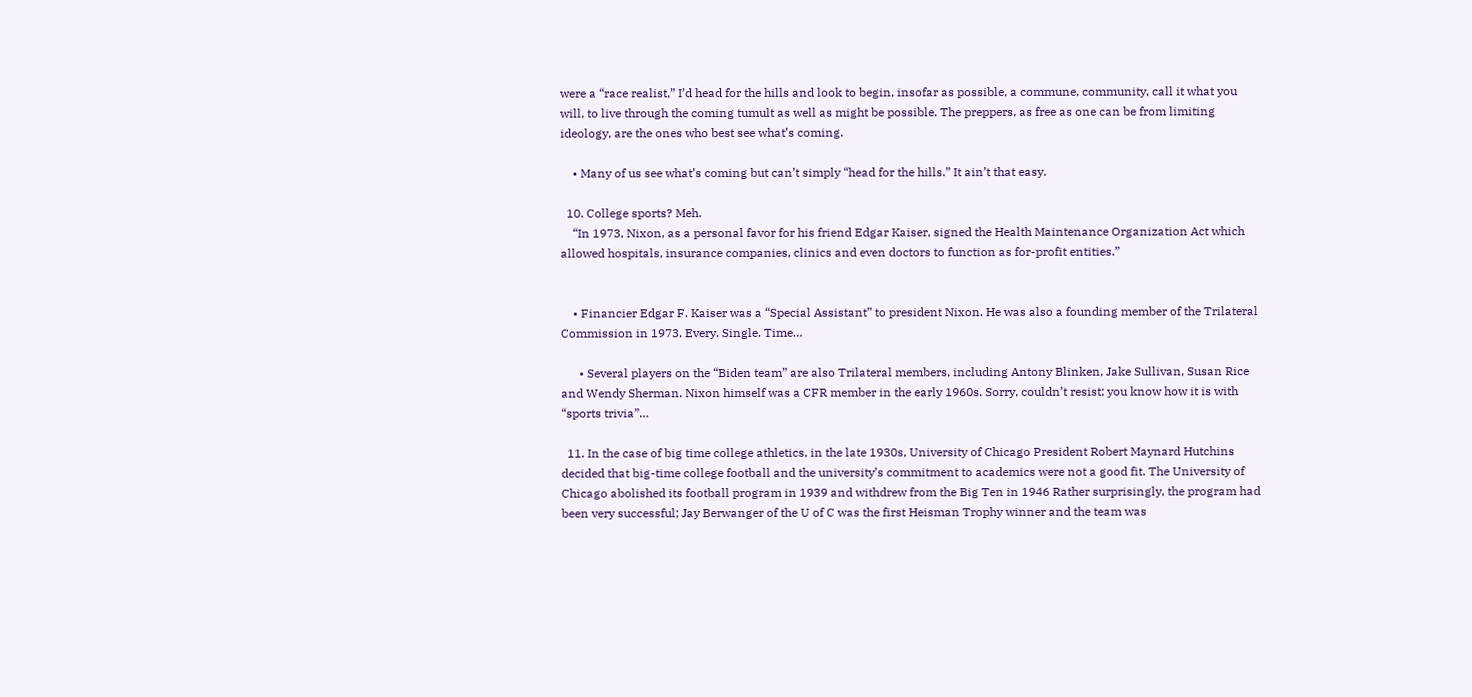were a “race realist,” I’d head for the hills and look to begin, insofar as possible, a commune, community, call it what you will, to live through the coming tumult as well as might be possible. The preppers, as free as one can be from limiting ideology, are the ones who best see what’s coming.

    • Many of us see what’s coming but can’t simply “head for the hills.” It ain’t that easy.

  10. College sports? Meh.
    “In 1973, Nixon, as a personal favor for his friend Edgar Kaiser, signed the Health Maintenance Organization Act which allowed hospitals, insurance companies, clinics and even doctors to function as for-profit entities.”


    • Financier Edgar F. Kaiser was a “Special Assistant” to president Nixon. He was also a founding member of the Trilateral Commission in 1973. Every. Single. Time…

      • Several players on the “Biden team” are also Trilateral members, including Antony Blinken, Jake Sullivan, Susan Rice and Wendy Sherman. Nixon himself was a CFR member in the early 1960s. Sorry, couldn’t resist; you know how it is with “sports trivia”…

  11. In the case of big time college athletics, in the late 1930s, University of Chicago President Robert Maynard Hutchins decided that big-time college football and the university’s commitment to academics were not a good fit. The University of Chicago abolished its football program in 1939 and withdrew from the Big Ten in 1946 Rather surprisingly, the program had been very successful; Jay Berwanger of the U of C was the first Heisman Trophy winner and the team was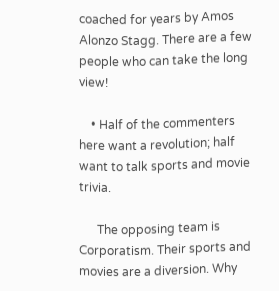coached for years by Amos Alonzo Stagg. There are a few people who can take the long view!

    • Half of the commenters here want a revolution; half want to talk sports and movie trivia.

      The opposing team is Corporatism. Their sports and movies are a diversion. Why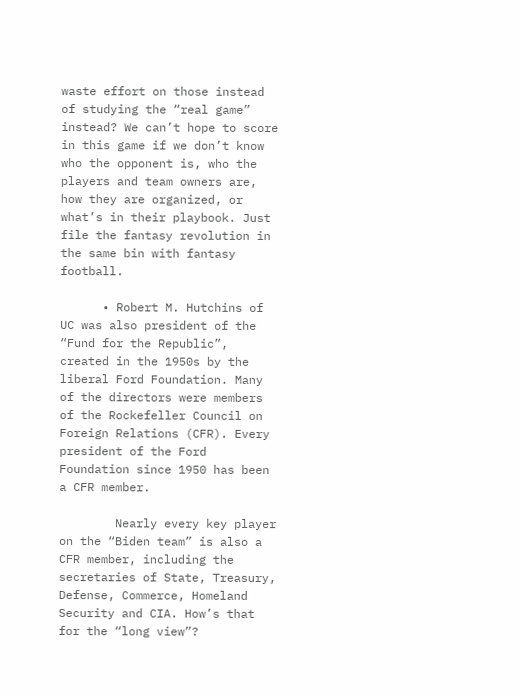waste effort on those instead of studying the “real game” instead? We can’t hope to score in this game if we don’t know who the opponent is, who the players and team owners are, how they are organized, or what’s in their playbook. Just file the fantasy revolution in the same bin with fantasy football.

      • Robert M. Hutchins of UC was also president of the “Fund for the Republic”, created in the 1950s by the liberal Ford Foundation. Many of the directors were members of the Rockefeller Council on Foreign Relations (CFR). Every president of the Ford Foundation since 1950 has been a CFR member.

        Nearly every key player on the “Biden team” is also a CFR member, including the secretaries of State, Treasury, Defense, Commerce, Homeland Security and CIA. How’s that for the “long view”?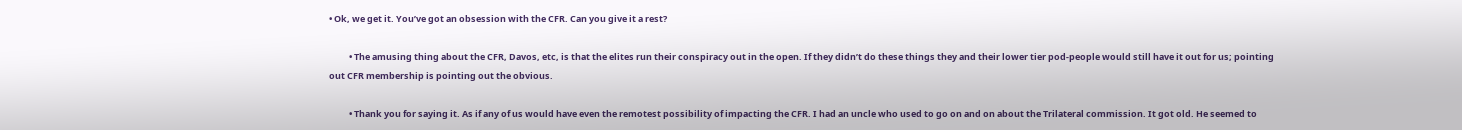• Ok, we get it. You’ve got an obsession with the CFR. Can you give it a rest?

          • The amusing thing about the CFR, Davos, etc, is that the elites run their conspiracy out in the open. If they didn’t do these things they and their lower tier pod-people would still have it out for us; pointing out CFR membership is pointing out the obvious.

          • Thank you for saying it. As if any of us would have even the remotest possibility of impacting the CFR. I had an uncle who used to go on and on about the Trilateral commission. It got old. He seemed to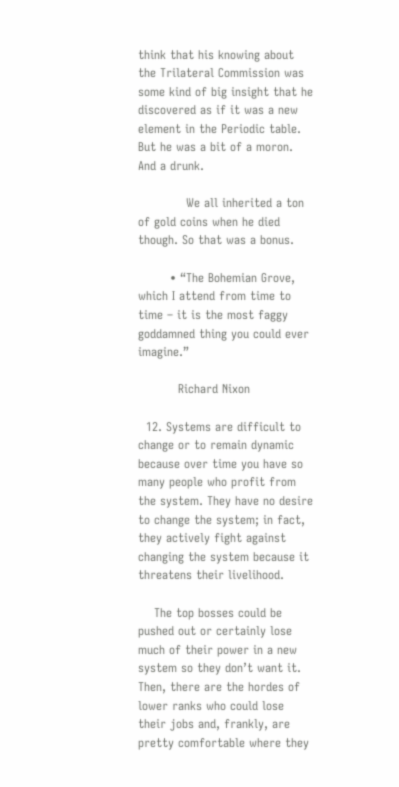think that his knowing about the Trilateral Commission was some kind of big insight that he discovered as if it was a new element in the Periodic table. But he was a bit of a moron. And a drunk.

            We all inherited a ton of gold coins when he died though. So that was a bonus.

        • “The Bohemian Grove, which I attend from time to time – it is the most faggy goddamned thing you could ever imagine.”

          Richard Nixon

  12. Systems are difficult to change or to remain dynamic because over time you have so many people who profit from the system. They have no desire to change the system; in fact, they actively fight against changing the system because it threatens their livelihood.

    The top bosses could be pushed out or certainly lose much of their power in a new system so they don’t want it. Then, there are the hordes of lower ranks who could lose their jobs and, frankly, are pretty comfortable where they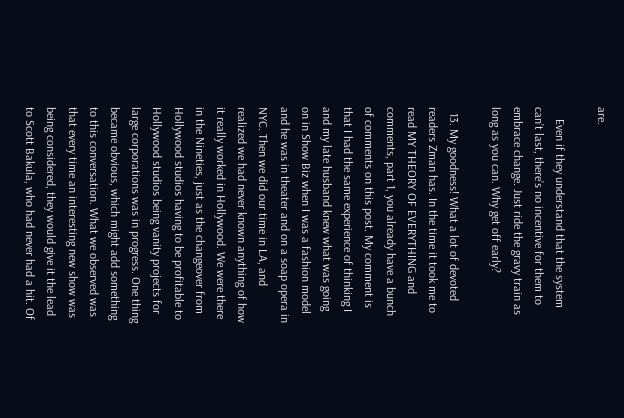are.

    Even if they understand that the system can’t last, there’s no incentive for them to embrace change. Just ride the gravy train as long as you can. Why get off early?

  13. My goodness! What a lot of devoted readers Zman has. In the time it took me to read MY THEORY OF EVERYTHING and comments, part 1, you already have a bunch of comments on this post. My comment is that I had the same experience of thinking I and my late husband knew what was going on in Show Biz when I was a fashion model and he was in theater and on a soap opera in NYC. Then we did our time in LA, and realized we had never known anything of how it really worked in Hollywood. We were there in the Nineties, just as the changeover from Hollywood studios having to be profitable to Hollywood studios being vanity projects for large corporations was in progress. One thing became obvious, which might add something to this conversation. What we observed was that every time an interesting new show was being considered, they would give it the lead to Scott Bakula, who had never had a hit. Of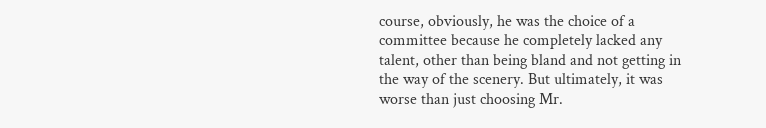course, obviously, he was the choice of a committee because he completely lacked any talent, other than being bland and not getting in the way of the scenery. But ultimately, it was worse than just choosing Mr.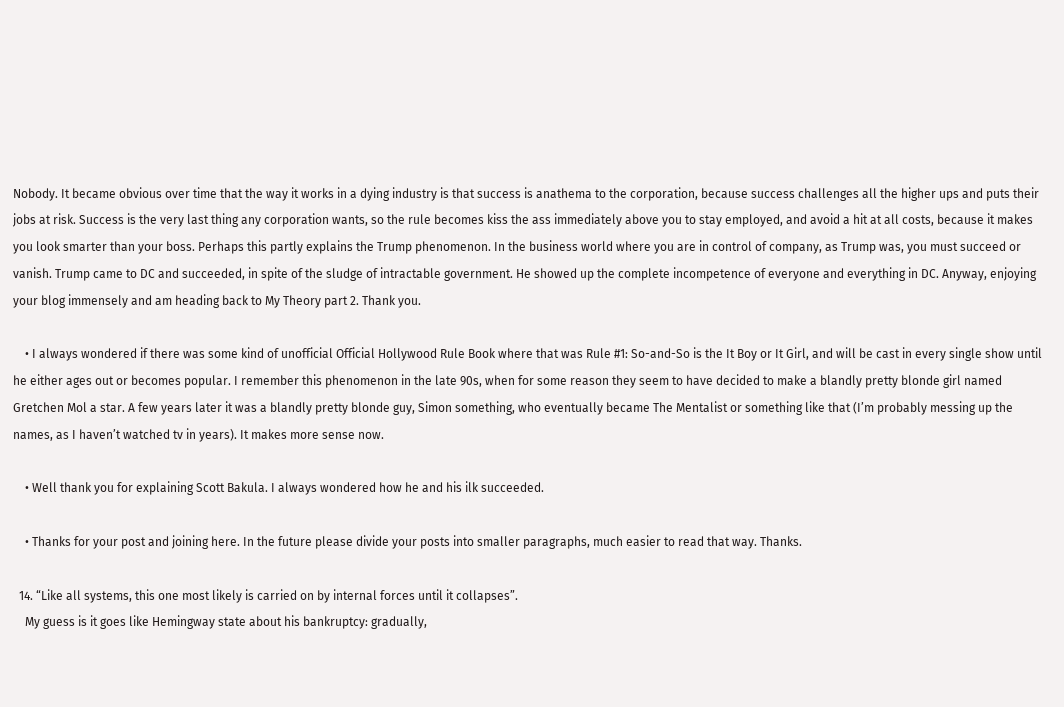Nobody. It became obvious over time that the way it works in a dying industry is that success is anathema to the corporation, because success challenges all the higher ups and puts their jobs at risk. Success is the very last thing any corporation wants, so the rule becomes kiss the ass immediately above you to stay employed, and avoid a hit at all costs, because it makes you look smarter than your boss. Perhaps this partly explains the Trump phenomenon. In the business world where you are in control of company, as Trump was, you must succeed or vanish. Trump came to DC and succeeded, in spite of the sludge of intractable government. He showed up the complete incompetence of everyone and everything in DC. Anyway, enjoying your blog immensely and am heading back to My Theory part 2. Thank you.

    • I always wondered if there was some kind of unofficial Official Hollywood Rule Book where that was Rule #1: So-and-So is the It Boy or It Girl, and will be cast in every single show until he either ages out or becomes popular. I remember this phenomenon in the late 90s, when for some reason they seem to have decided to make a blandly pretty blonde girl named Gretchen Mol a star. A few years later it was a blandly pretty blonde guy, Simon something, who eventually became The Mentalist or something like that (I’m probably messing up the names, as I haven’t watched tv in years). It makes more sense now.

    • Well thank you for explaining Scott Bakula. I always wondered how he and his ilk succeeded.

    • Thanks for your post and joining here. In the future please divide your posts into smaller paragraphs, much easier to read that way. Thanks.

  14. “Like all systems, this one most likely is carried on by internal forces until it collapses”.
    My guess is it goes like Hemingway state about his bankruptcy: gradually,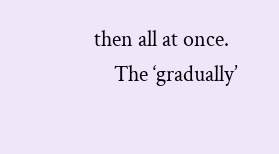then all at once.
    The ‘gradually’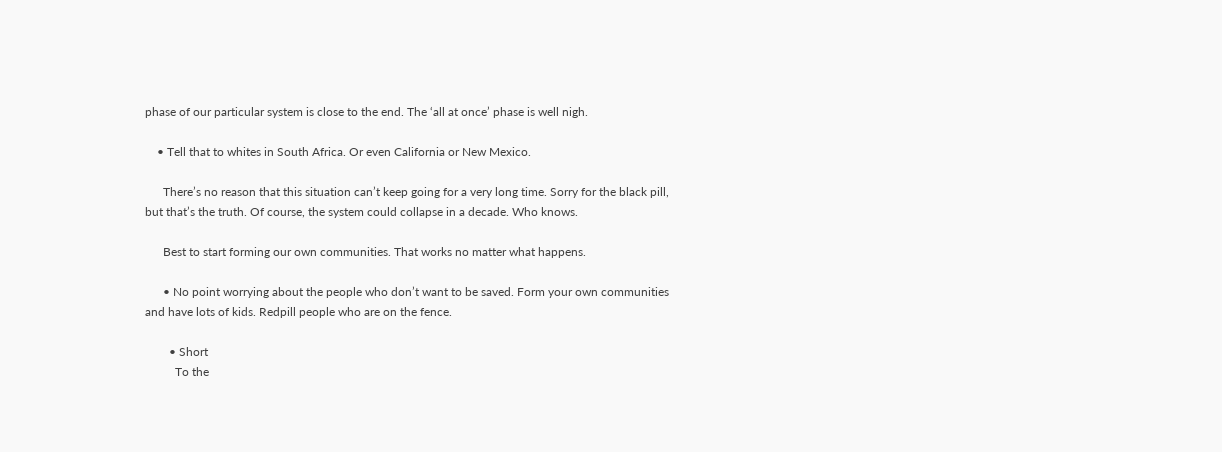phase of our particular system is close to the end. The ‘all at once’ phase is well nigh.

    • Tell that to whites in South Africa. Or even California or New Mexico.

      There’s no reason that this situation can’t keep going for a very long time. Sorry for the black pill, but that’s the truth. Of course, the system could collapse in a decade. Who knows.

      Best to start forming our own communities. That works no matter what happens.

      • No point worrying about the people who don’t want to be saved. Form your own communities and have lots of kids. Redpill people who are on the fence.

        • Short
          To the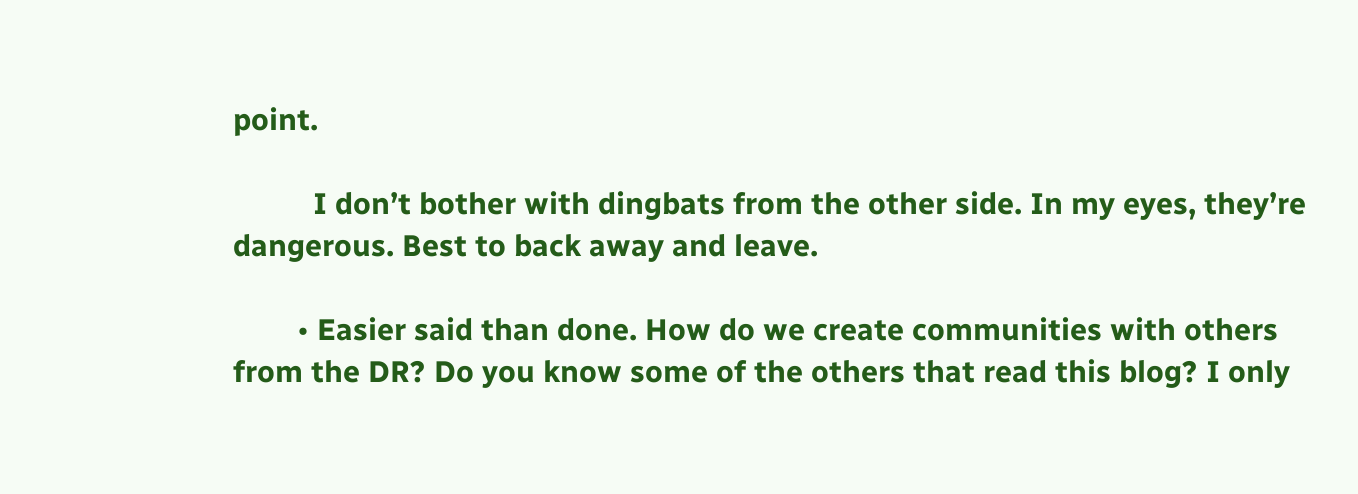point.

          I don’t bother with dingbats from the other side. In my eyes, they’re dangerous. Best to back away and leave.

        • Easier said than done. How do we create communities with others from the DR? Do you know some of the others that read this blog? I only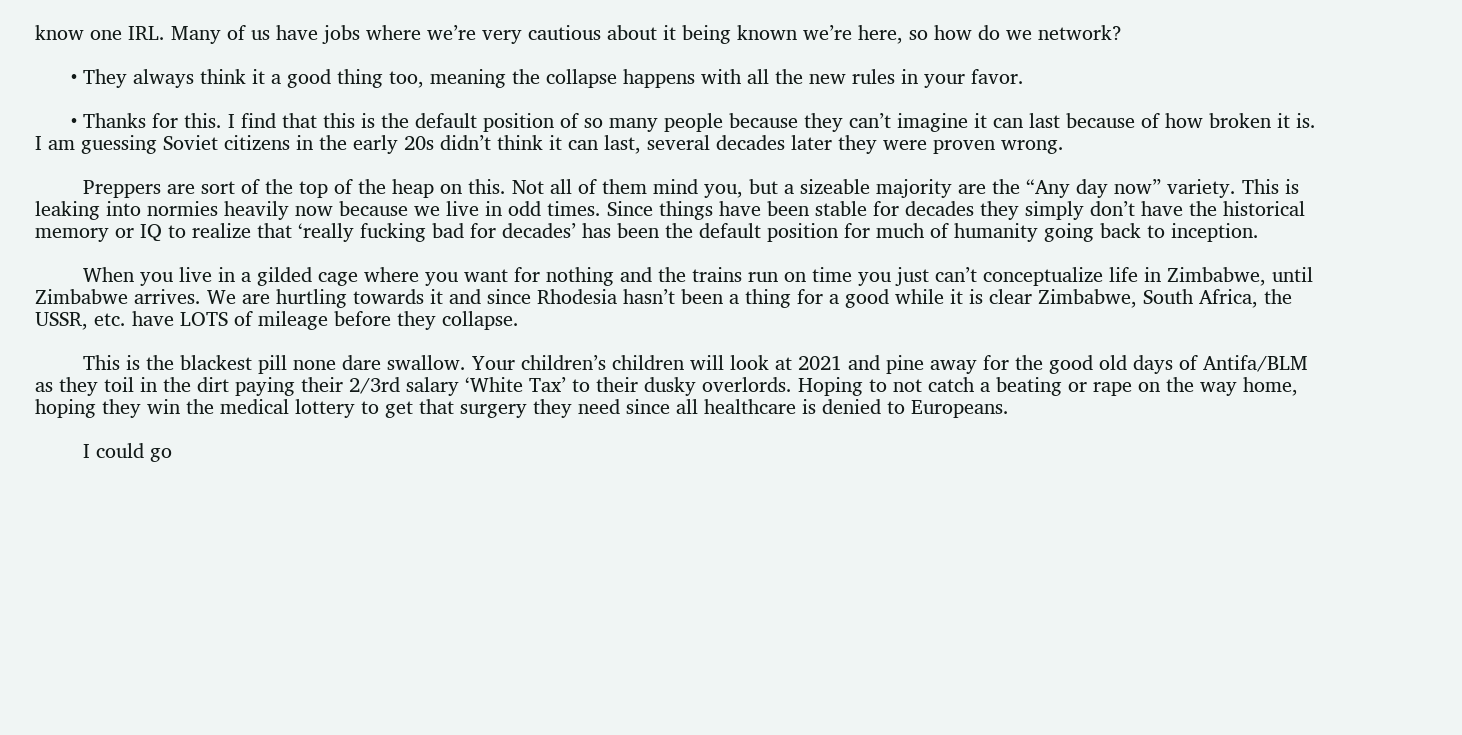know one IRL. Many of us have jobs where we’re very cautious about it being known we’re here, so how do we network?

      • They always think it a good thing too, meaning the collapse happens with all the new rules in your favor.

      • Thanks for this. I find that this is the default position of so many people because they can’t imagine it can last because of how broken it is. I am guessing Soviet citizens in the early 20s didn’t think it can last, several decades later they were proven wrong.

        Preppers are sort of the top of the heap on this. Not all of them mind you, but a sizeable majority are the “Any day now” variety. This is leaking into normies heavily now because we live in odd times. Since things have been stable for decades they simply don’t have the historical memory or IQ to realize that ‘really fucking bad for decades’ has been the default position for much of humanity going back to inception.

        When you live in a gilded cage where you want for nothing and the trains run on time you just can’t conceptualize life in Zimbabwe, until Zimbabwe arrives. We are hurtling towards it and since Rhodesia hasn’t been a thing for a good while it is clear Zimbabwe, South Africa, the USSR, etc. have LOTS of mileage before they collapse.

        This is the blackest pill none dare swallow. Your children’s children will look at 2021 and pine away for the good old days of Antifa/BLM as they toil in the dirt paying their 2/3rd salary ‘White Tax’ to their dusky overlords. Hoping to not catch a beating or rape on the way home, hoping they win the medical lottery to get that surgery they need since all healthcare is denied to Europeans.

        I could go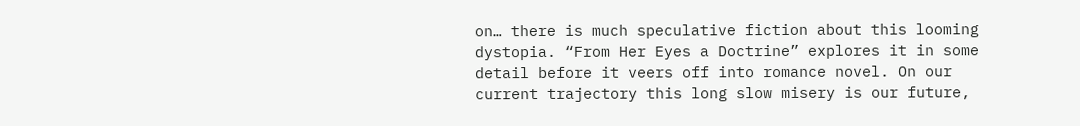on… there is much speculative fiction about this looming dystopia. “From Her Eyes a Doctrine” explores it in some detail before it veers off into romance novel. On our current trajectory this long slow misery is our future,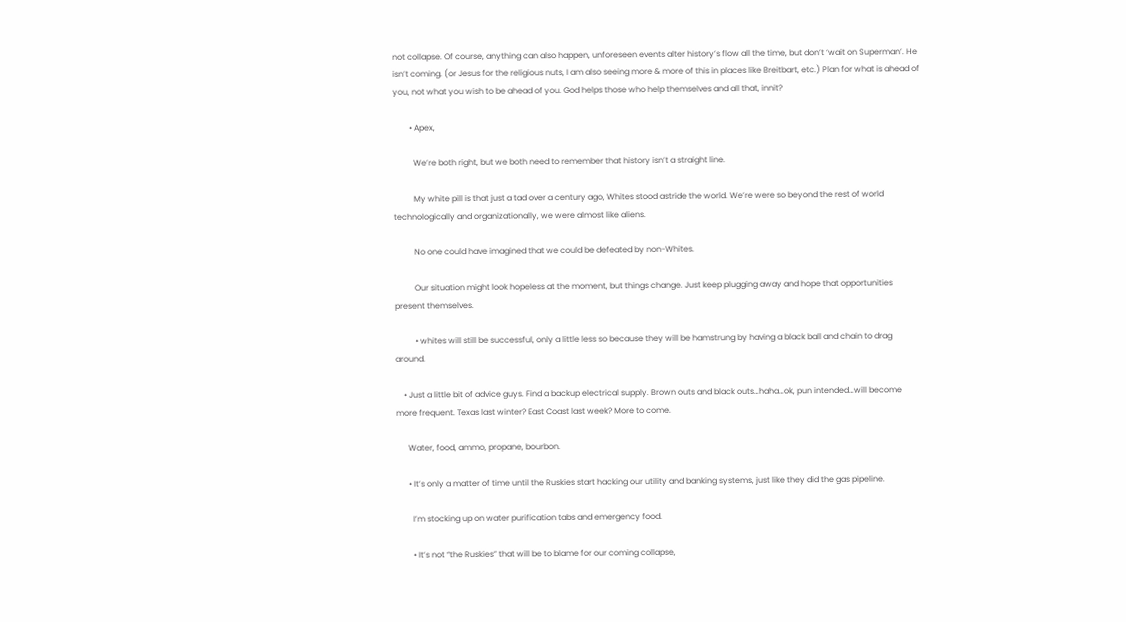not collapse. Of course, anything can also happen, unforeseen events alter history’s flow all the time, but don’t ‘wait on Superman’. He isn’t coming. (or Jesus for the religious nuts, I am also seeing more & more of this in places like Breitbart, etc.) Plan for what is ahead of you, not what you wish to be ahead of you. God helps those who help themselves and all that, innit?

        • Apex,

          We’re both right, but we both need to remember that history isn’t a straight line.

          My white pill is that just a tad over a century ago, Whites stood astride the world. We’re were so beyond the rest of world technologically and organizationally, we were almost like aliens.

          No one could have imagined that we could be defeated by non-Whites.

          Our situation might look hopeless at the moment, but things change. Just keep plugging away and hope that opportunities present themselves.

          • whites will still be successful, only a little less so because they will be hamstrung by having a black ball and chain to drag around.

    • Just a little bit of advice guys. Find a backup electrical supply. Brown outs and black outs…haha…ok, pun intended…will become more frequent. Texas last winter? East Coast last week? More to come.

      Water, food, ammo, propane, bourbon.

      • It’s only a matter of time until the Ruskies start hacking our utility and banking systems, just like they did the gas pipeline.

        I’m stocking up on water purification tabs and emergency food.

        • It’s not “the Ruskies” that will be to blame for our coming collapse,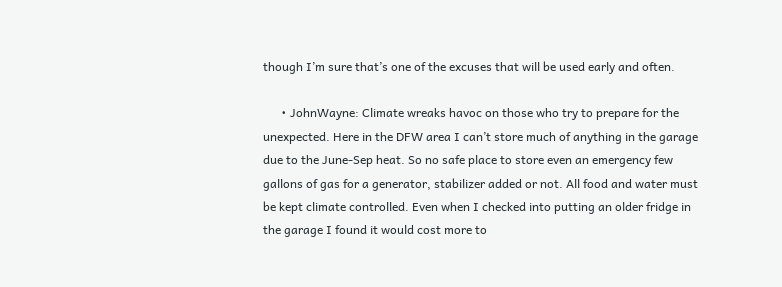though I’m sure that’s one of the excuses that will be used early and often.

      • JohnWayne: Climate wreaks havoc on those who try to prepare for the unexpected. Here in the DFW area I can’t store much of anything in the garage due to the June-Sep heat. So no safe place to store even an emergency few gallons of gas for a generator, stabilizer added or not. All food and water must be kept climate controlled. Even when I checked into putting an older fridge in the garage I found it would cost more to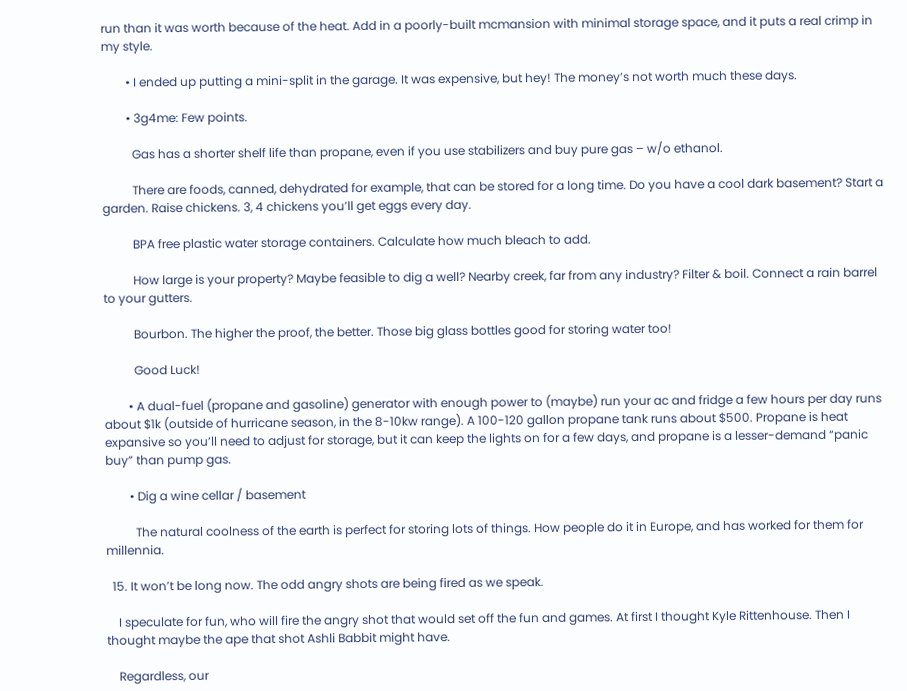run than it was worth because of the heat. Add in a poorly-built mcmansion with minimal storage space, and it puts a real crimp in my style.

        • I ended up putting a mini-split in the garage. It was expensive, but hey! The money’s not worth much these days.

        • 3g4me: Few points.

          Gas has a shorter shelf life than propane, even if you use stabilizers and buy pure gas – w/o ethanol.

          There are foods, canned, dehydrated for example, that can be stored for a long time. Do you have a cool dark basement? Start a garden. Raise chickens. 3, 4 chickens you’ll get eggs every day.

          BPA free plastic water storage containers. Calculate how much bleach to add.

          How large is your property? Maybe feasible to dig a well? Nearby creek, far from any industry? Filter & boil. Connect a rain barrel to your gutters.

          Bourbon. The higher the proof, the better. Those big glass bottles good for storing water too!

          Good Luck!

        • A dual-fuel (propane and gasoline) generator with enough power to (maybe) run your ac and fridge a few hours per day runs about $1k (outside of hurricane season, in the 8-10kw range). A 100-120 gallon propane tank runs about $500. Propane is heat expansive so you’ll need to adjust for storage, but it can keep the lights on for a few days, and propane is a lesser-demand “panic buy” than pump gas.

        • Dig a wine cellar / basement

          The natural coolness of the earth is perfect for storing lots of things. How people do it in Europe, and has worked for them for millennia.

  15. It won’t be long now. The odd angry shots are being fired as we speak.

    I speculate for fun, who will fire the angry shot that would set off the fun and games. At first I thought Kyle Rittenhouse. Then I thought maybe the ape that shot Ashli Babbit might have.

    Regardless, our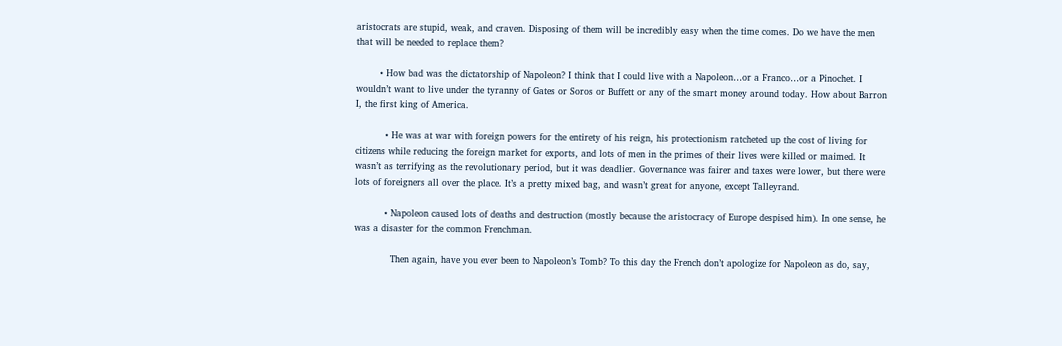aristocrats are stupid, weak, and craven. Disposing of them will be incredibly easy when the time comes. Do we have the men that will be needed to replace them?

        • How bad was the dictatorship of Napoleon? I think that I could live with a Napoleon…or a Franco…or a Pinochet. I wouldn’t want to live under the tyranny of Gates or Soros or Buffett or any of the smart money around today. How about Barron I, the first king of America.

          • He was at war with foreign powers for the entirety of his reign, his protectionism ratcheted up the cost of living for citizens while reducing the foreign market for exports, and lots of men in the primes of their lives were killed or maimed. It wasn’t as terrifying as the revolutionary period, but it was deadlier. Governance was fairer and taxes were lower, but there were lots of foreigners all over the place. It’s a pretty mixed bag, and wasn’t great for anyone, except Talleyrand.

          • Napoleon caused lots of deaths and destruction (mostly because the aristocracy of Europe despised him). In one sense, he was a disaster for the common Frenchman.

            Then again, have you ever been to Napoleon’s Tomb? To this day the French don’t apologize for Napoleon as do, say,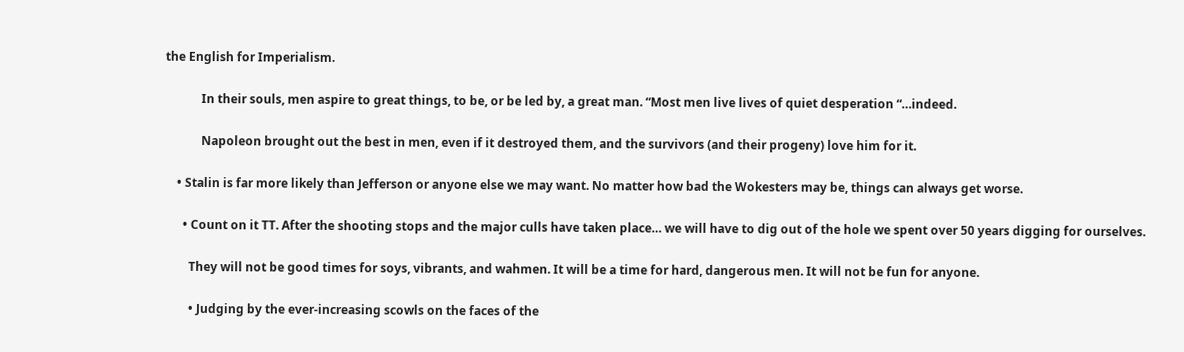the English for Imperialism.

            In their souls, men aspire to great things, to be, or be led by, a great man. “Most men live lives of quiet desperation “…indeed.

            Napoleon brought out the best in men, even if it destroyed them, and the survivors (and their progeny) love him for it.

    • Stalin is far more likely than Jefferson or anyone else we may want. No matter how bad the Wokesters may be, things can always get worse.

      • Count on it TT. After the shooting stops and the major culls have taken place… we will have to dig out of the hole we spent over 50 years digging for ourselves.

        They will not be good times for soys, vibrants, and wahmen. It will be a time for hard, dangerous men. It will not be fun for anyone.

        • Judging by the ever-increasing scowls on the faces of the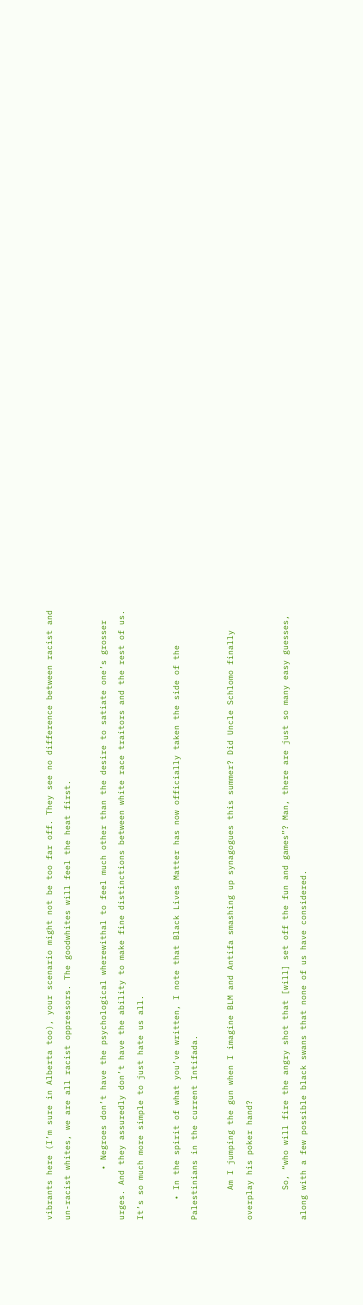vibrants here (I’m sure in Alberta too), your scenario might not be too far off. They see no difference between racist and un-racist whites, we are all racist oppressors. The goodwhites will feel the heat first.

          • Negroes don’t have the psychological wherewithal to feel much other than the desire to satiate one’s grosser urges. And they assuredly don’t have the ability to make fine distinctions between white race traitors and the rest of us. It’s so much more simple to just hate us all.

    • In the spirit of what you’ve written, I note that Black Lives Matter has now officially taken the side of the Palestinians in the current Intifada.

      Am I jumping the gun when I imagine BLM and Antifa smashing up synagogues this summer? Did Uncle Schlomo finally overplay his poker hand?

      So, “who will fire the angry shot that [will] set off the fun and games”? Man, there are just so many easy guesses, along with a few possible black swans that none of us have considered.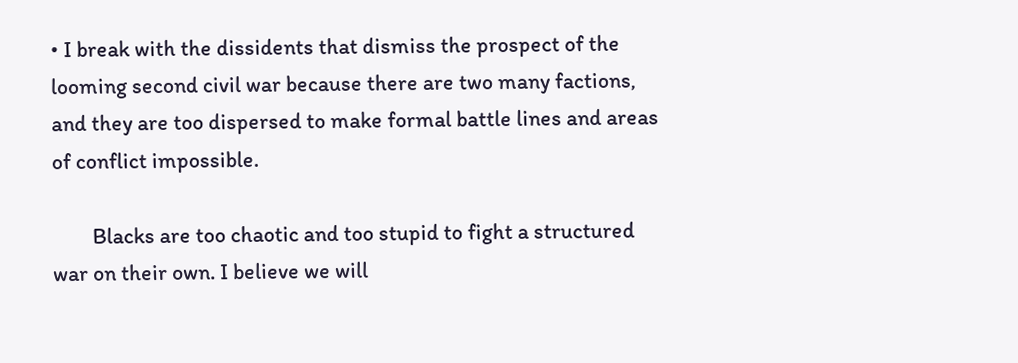• I break with the dissidents that dismiss the prospect of the looming second civil war because there are two many factions, and they are too dispersed to make formal battle lines and areas of conflict impossible.

        Blacks are too chaotic and too stupid to fight a structured war on their own. I believe we will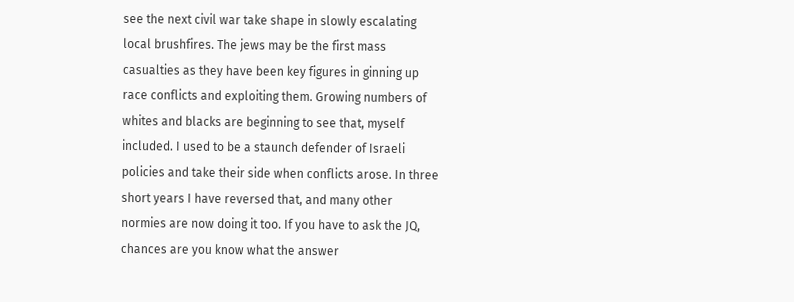see the next civil war take shape in slowly escalating local brushfires. The jews may be the first mass casualties as they have been key figures in ginning up race conflicts and exploiting them. Growing numbers of whites and blacks are beginning to see that, myself included. I used to be a staunch defender of Israeli policies and take their side when conflicts arose. In three short years I have reversed that, and many other normies are now doing it too. If you have to ask the JQ, chances are you know what the answer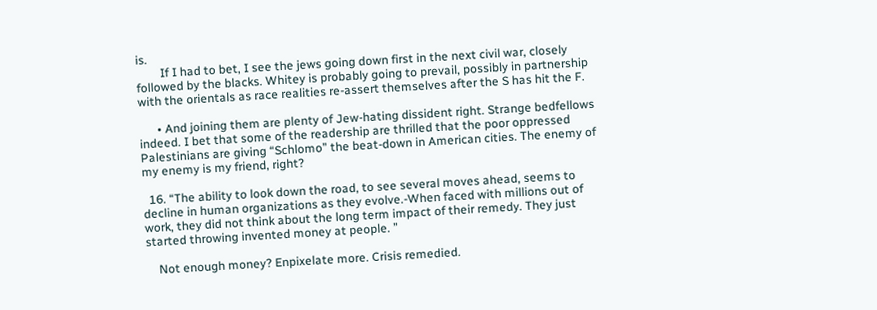is.
        If I had to bet, I see the jews going down first in the next civil war, closely followed by the blacks. Whitey is probably going to prevail, possibly in partnership with the orientals as race realities re-assert themselves after the S has hit the F.

      • And joining them are plenty of Jew-hating dissident right. Strange bedfellows indeed. I bet that some of the readership are thrilled that the poor oppressed Palestinians are giving “Schlomo” the beat-down in American cities. The enemy of my enemy is my friend, right?

  16. “The ability to look down the road, to see several moves ahead, seems to decline in human organizations as they evolve.-When faced with millions out of work, they did not think about the long term impact of their remedy. They just started throwing invented money at people. ”

    Not enough money? Enpixelate more. Crisis remedied.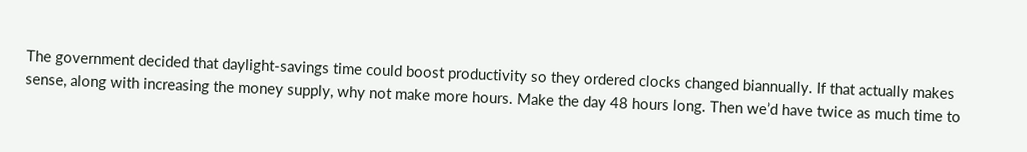The government decided that daylight-savings time could boost productivity so they ordered clocks changed biannually. If that actually makes sense, along with increasing the money supply, why not make more hours. Make the day 48 hours long. Then we’d have twice as much time to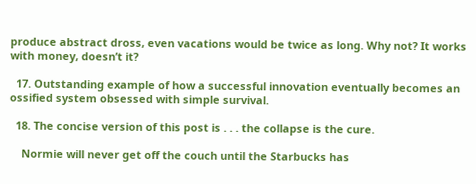produce abstract dross, even vacations would be twice as long. Why not? It works with money, doesn’t it?

  17. Outstanding example of how a successful innovation eventually becomes an ossified system obsessed with simple survival.

  18. The concise version of this post is . . . the collapse is the cure.

    Normie will never get off the couch until the Starbucks has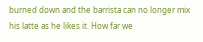burned down and the barrista can no longer mix his latte as he likes it. How far we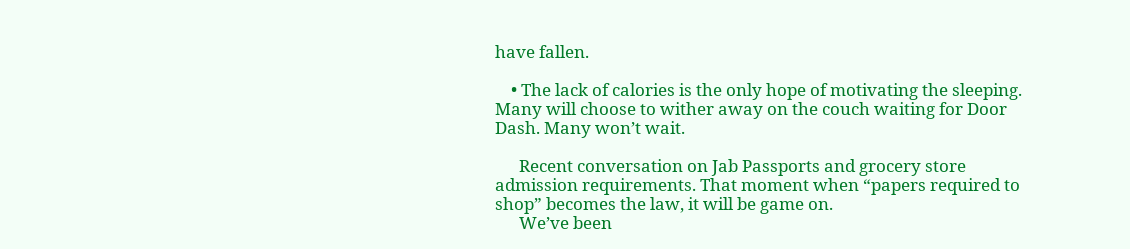have fallen.

    • The lack of calories is the only hope of motivating the sleeping. Many will choose to wither away on the couch waiting for Door Dash. Many won’t wait.

      Recent conversation on Jab Passports and grocery store admission requirements. That moment when “papers required to shop” becomes the law, it will be game on.
      We’ve been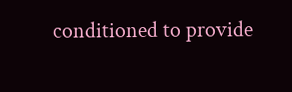conditioned to provide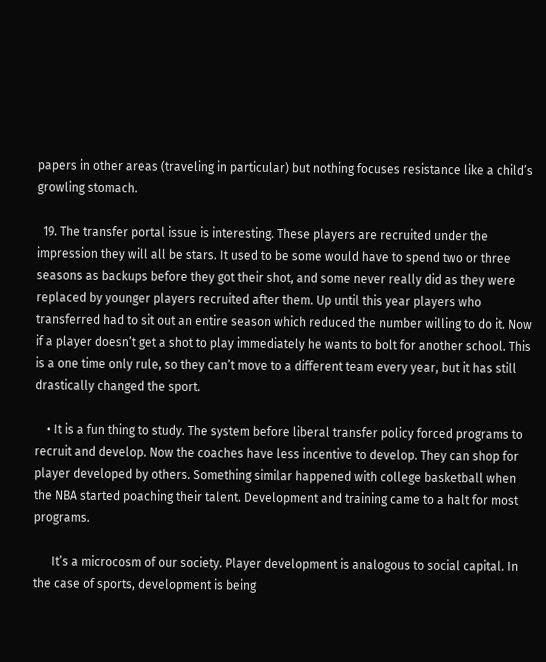papers in other areas (traveling in particular) but nothing focuses resistance like a child’s growling stomach.

  19. The transfer portal issue is interesting. These players are recruited under the impression they will all be stars. It used to be some would have to spend two or three seasons as backups before they got their shot, and some never really did as they were replaced by younger players recruited after them. Up until this year players who transferred had to sit out an entire season which reduced the number willing to do it. Now if a player doesn’t get a shot to play immediately he wants to bolt for another school. This is a one time only rule, so they can’t move to a different team every year, but it has still drastically changed the sport.

    • It is a fun thing to study. The system before liberal transfer policy forced programs to recruit and develop. Now the coaches have less incentive to develop. They can shop for player developed by others. Something similar happened with college basketball when the NBA started poaching their talent. Development and training came to a halt for most programs.

      It’s a microcosm of our society. Player development is analogous to social capital. In the case of sports, development is being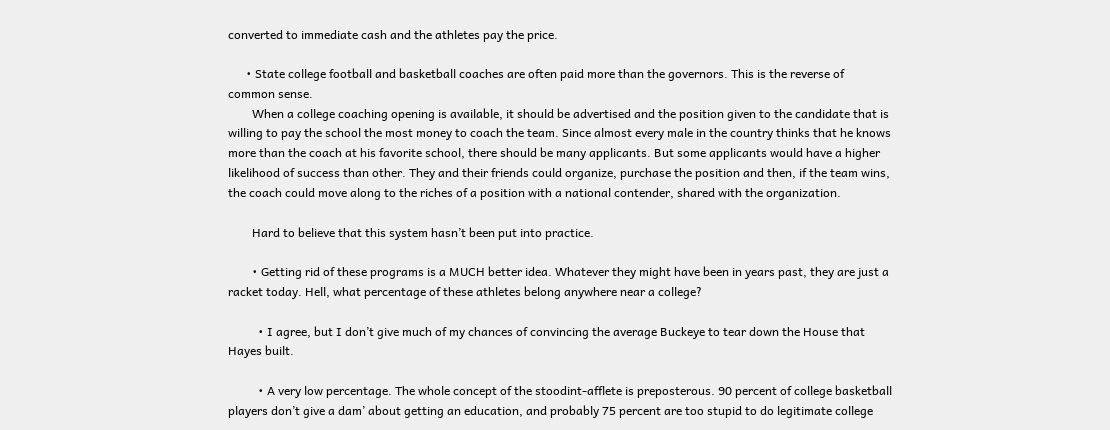converted to immediate cash and the athletes pay the price.

      • State college football and basketball coaches are often paid more than the governors. This is the reverse of common sense.
        When a college coaching opening is available, it should be advertised and the position given to the candidate that is willing to pay the school the most money to coach the team. Since almost every male in the country thinks that he knows more than the coach at his favorite school, there should be many applicants. But some applicants would have a higher likelihood of success than other. They and their friends could organize, purchase the position and then, if the team wins, the coach could move along to the riches of a position with a national contender, shared with the organization.

        Hard to believe that this system hasn’t been put into practice.

        • Getting rid of these programs is a MUCH better idea. Whatever they might have been in years past, they are just a racket today. Hell, what percentage of these athletes belong anywhere near a college?

          • I agree, but I don’t give much of my chances of convincing the average Buckeye to tear down the House that Hayes built.

          • A very low percentage. The whole concept of the stoodint-afflete is preposterous. 90 percent of college basketball players don’t give a dam’ about getting an education, and probably 75 percent are too stupid to do legitimate college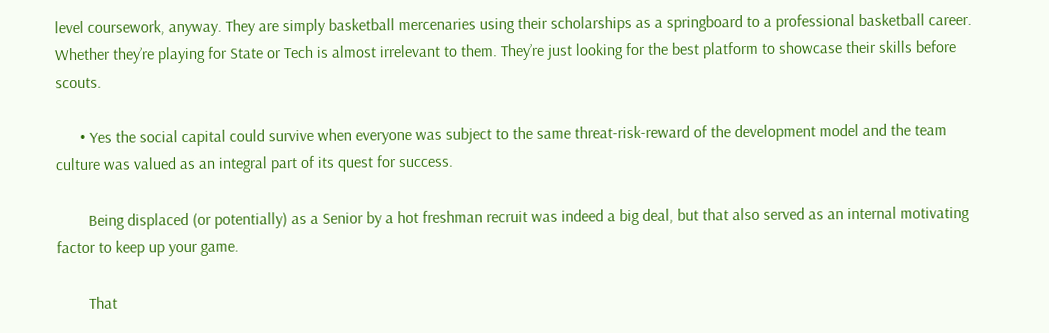level coursework, anyway. They are simply basketball mercenaries using their scholarships as a springboard to a professional basketball career. Whether they’re playing for State or Tech is almost irrelevant to them. They’re just looking for the best platform to showcase their skills before scouts.

      • Yes the social capital could survive when everyone was subject to the same threat-risk-reward of the development model and the team culture was valued as an integral part of its quest for success.

        Being displaced (or potentially) as a Senior by a hot freshman recruit was indeed a big deal, but that also served as an internal motivating factor to keep up your game.

        That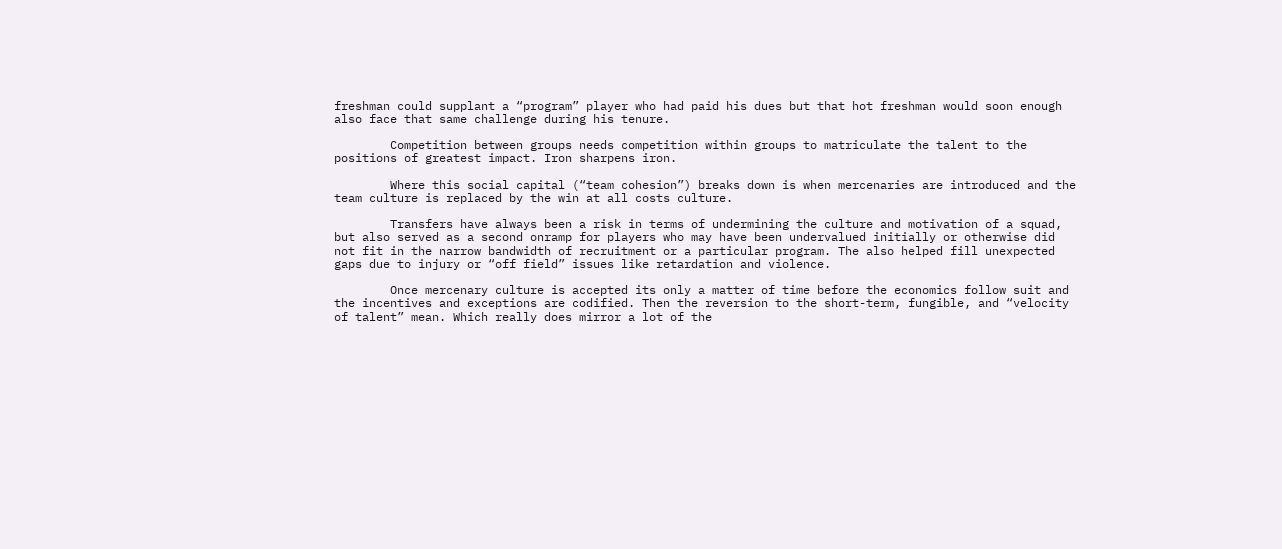freshman could supplant a “program” player who had paid his dues but that hot freshman would soon enough also face that same challenge during his tenure.

        Competition between groups needs competition within groups to matriculate the talent to the positions of greatest impact. Iron sharpens iron.

        Where this social capital (“team cohesion”) breaks down is when mercenaries are introduced and the team culture is replaced by the win at all costs culture.

        Transfers have always been a risk in terms of undermining the culture and motivation of a squad, but also served as a second onramp for players who may have been undervalued initially or otherwise did not fit in the narrow bandwidth of recruitment or a particular program. The also helped fill unexpected gaps due to injury or “off field” issues like retardation and violence.

        Once mercenary culture is accepted its only a matter of time before the economics follow suit and the incentives and exceptions are codified. Then the reversion to the short-term, fungible, and “velocity of talent” mean. Which really does mirror a lot of the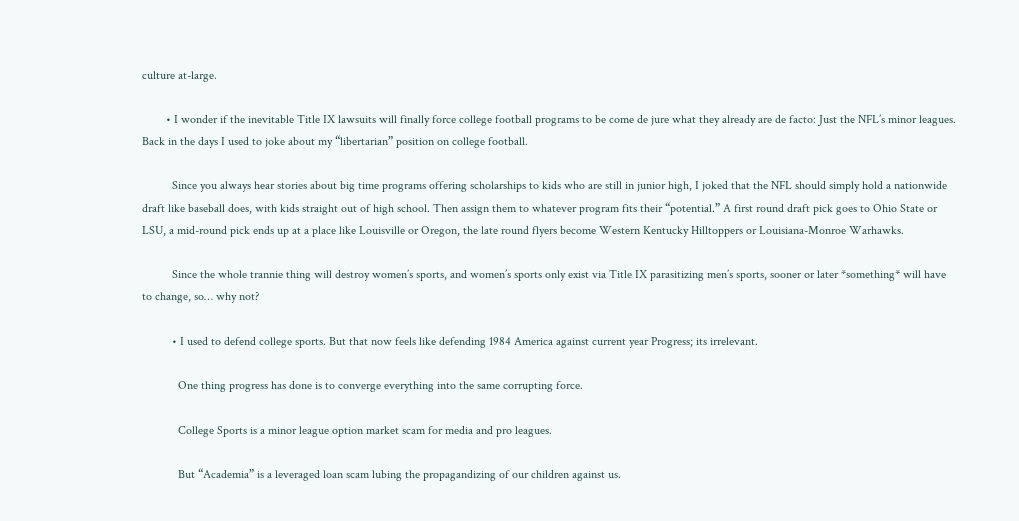culture at-large.

        • I wonder if the inevitable Title IX lawsuits will finally force college football programs to be come de jure what they already are de facto: Just the NFL’s minor leagues. Back in the days I used to joke about my “libertarian” position on college football.

          Since you always hear stories about big time programs offering scholarships to kids who are still in junior high, I joked that the NFL should simply hold a nationwide draft like baseball does, with kids straight out of high school. Then assign them to whatever program fits their “potential.” A first round draft pick goes to Ohio State or LSU, a mid-round pick ends up at a place like Louisville or Oregon, the late round flyers become Western Kentucky Hilltoppers or Louisiana-Monroe Warhawks.

          Since the whole trannie thing will destroy women’s sports, and women’s sports only exist via Title IX parasitizing men’s sports, sooner or later *something* will have to change, so… why not?

          • I used to defend college sports. But that now feels like defending 1984 America against current year Progress; its irrelevant.

            One thing progress has done is to converge everything into the same corrupting force.

            College Sports is a minor league option market scam for media and pro leagues.

            But “Academia” is a leveraged loan scam lubing the propagandizing of our children against us.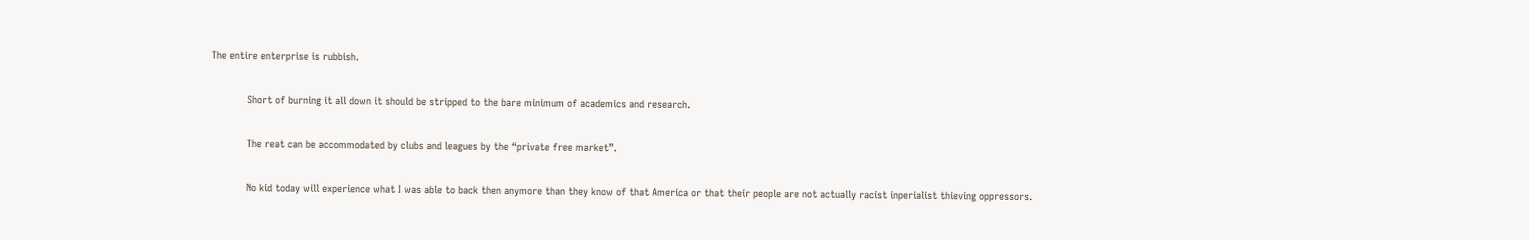The entire enterprise is rubbish.

            Short of burning it all down it should be stripped to the bare minimum of academics and research.

            The reat can be accommodated by clubs and leagues by the “private free market”.

            No kid today will experience what I was able to back then anymore than they know of that America or that their people are not actually racist inperialist thieving oppressors.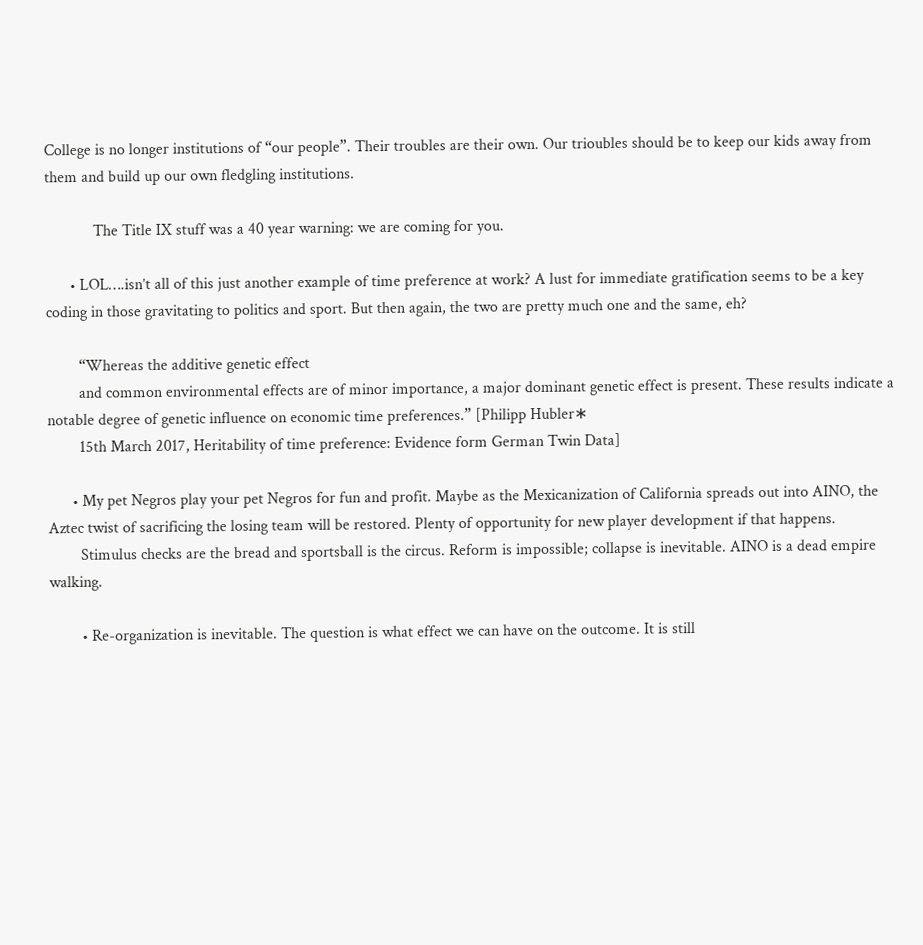College is no longer institutions of “our people”. Their troubles are their own. Our trioubles should be to keep our kids away from them and build up our own fledgling institutions.

            The Title IX stuff was a 40 year warning: we are coming for you.

      • LOL….isn’t all of this just another example of time preference at work? A lust for immediate gratification seems to be a key coding in those gravitating to politics and sport. But then again, the two are pretty much one and the same, eh?

        “Whereas the additive genetic effect
        and common environmental effects are of minor importance, a major dominant genetic effect is present. These results indicate a notable degree of genetic influence on economic time preferences.” [Philipp Hubler∗
        15th March 2017, Heritability of time preference: Evidence form German Twin Data]

      • My pet Negros play your pet Negros for fun and profit. Maybe as the Mexicanization of California spreads out into AINO, the Aztec twist of sacrificing the losing team will be restored. Plenty of opportunity for new player development if that happens.
        Stimulus checks are the bread and sportsball is the circus. Reform is impossible; collapse is inevitable. AINO is a dead empire walking.

        • Re-organization is inevitable. The question is what effect we can have on the outcome. It is still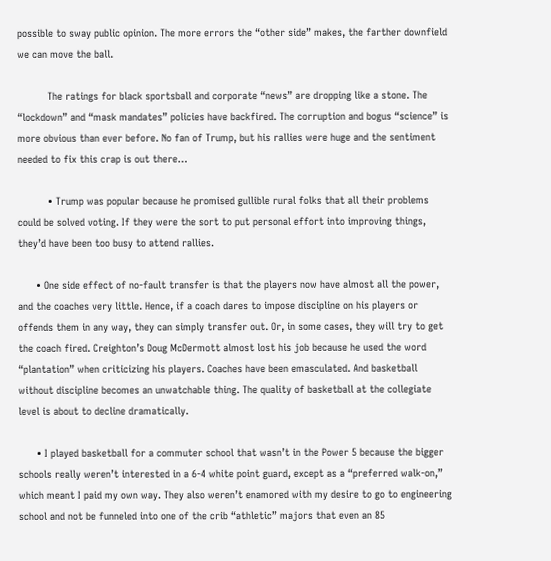possible to sway public opinion. The more errors the “other side” makes, the farther downfield we can move the ball.

          The ratings for black sportsball and corporate “news” are dropping like a stone. The “lockdown” and “mask mandates” policies have backfired. The corruption and bogus “science” is more obvious than ever before. No fan of Trump, but his rallies were huge and the sentiment needed to fix this crap is out there…

          • Trump was popular because he promised gullible rural folks that all their problems could be solved voting. If they were the sort to put personal effort into improving things, they’d have been too busy to attend rallies.

      • One side effect of no-fault transfer is that the players now have almost all the power, and the coaches very little. Hence, if a coach dares to impose discipline on his players or offends them in any way, they can simply transfer out. Or, in some cases, they will try to get the coach fired. Creighton’s Doug McDermott almost lost his job because he used the word “plantation” when criticizing his players. Coaches have been emasculated. And basketball without discipline becomes an unwatchable thing. The quality of basketball at the collegiate level is about to decline dramatically.

      • I played basketball for a commuter school that wasn’t in the Power 5 because the bigger schools really weren’t interested in a 6-4 white point guard, except as a “preferred walk-on,” which meant I paid my own way. They also weren’t enamored with my desire to go to engineering school and not be funneled into one of the crib “athletic” majors that even an 85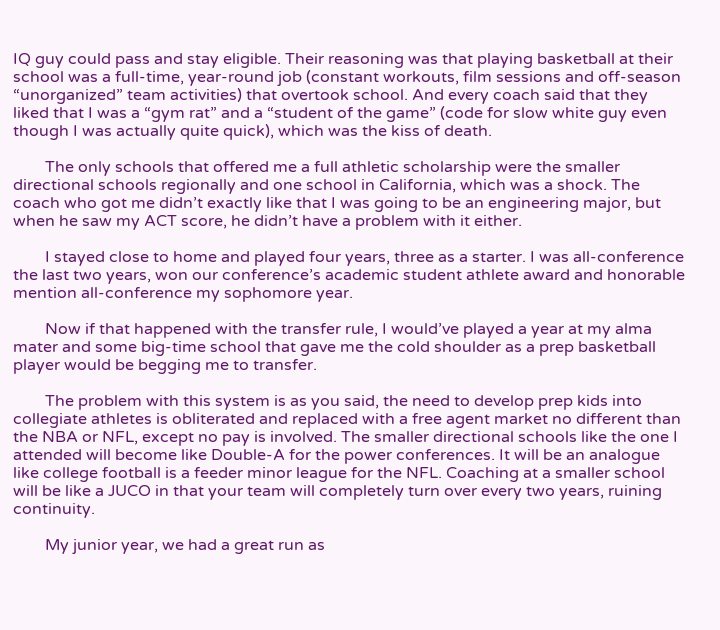IQ guy could pass and stay eligible. Their reasoning was that playing basketball at their school was a full-time, year-round job (constant workouts, film sessions and off-season “unorganized” team activities) that overtook school. And every coach said that they liked that I was a “gym rat” and a “student of the game” (code for slow white guy even though I was actually quite quick), which was the kiss of death.

        The only schools that offered me a full athletic scholarship were the smaller directional schools regionally and one school in California, which was a shock. The coach who got me didn’t exactly like that I was going to be an engineering major, but when he saw my ACT score, he didn’t have a problem with it either.

        I stayed close to home and played four years, three as a starter. I was all-conference the last two years, won our conference’s academic student athlete award and honorable mention all-conference my sophomore year.

        Now if that happened with the transfer rule, I would’ve played a year at my alma mater and some big-time school that gave me the cold shoulder as a prep basketball player would be begging me to transfer.

        The problem with this system is as you said, the need to develop prep kids into collegiate athletes is obliterated and replaced with a free agent market no different than the NBA or NFL, except no pay is involved. The smaller directional schools like the one I attended will become like Double-A for the power conferences. It will be an analogue like college football is a feeder minor league for the NFL. Coaching at a smaller school will be like a JUCO in that your team will completely turn over every two years, ruining continuity.

        My junior year, we had a great run as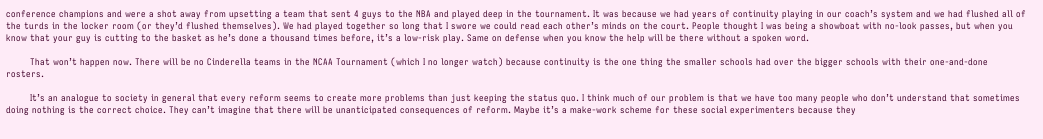conference champions and were a shot away from upsetting a team that sent 4 guys to the NBA and played deep in the tournament. It was because we had years of continuity playing in our coach’s system and we had flushed all of the turds in the locker room (or they’d flushed themselves). We had played together so long that I swore we could read each other’s minds on the court. People thought I was being a showboat with no-look passes, but when you know that your guy is cutting to the basket as he’s done a thousand times before, it’s a low-risk play. Same on defense when you know the help will be there without a spoken word.

        That won’t happen now. There will be no Cinderella teams in the NCAA Tournament (which I no longer watch) because continuity is the one thing the smaller schools had over the bigger schools with their one-and-done rosters.

        It’s an analogue to society in general that every reform seems to create more problems than just keeping the status quo. I think much of our problem is that we have too many people who don’t understand that sometimes doing nothing is the correct choice. They can’t imagine that there will be unanticipated consequences of reform. Maybe it’s a make-work scheme for these social experimenters because they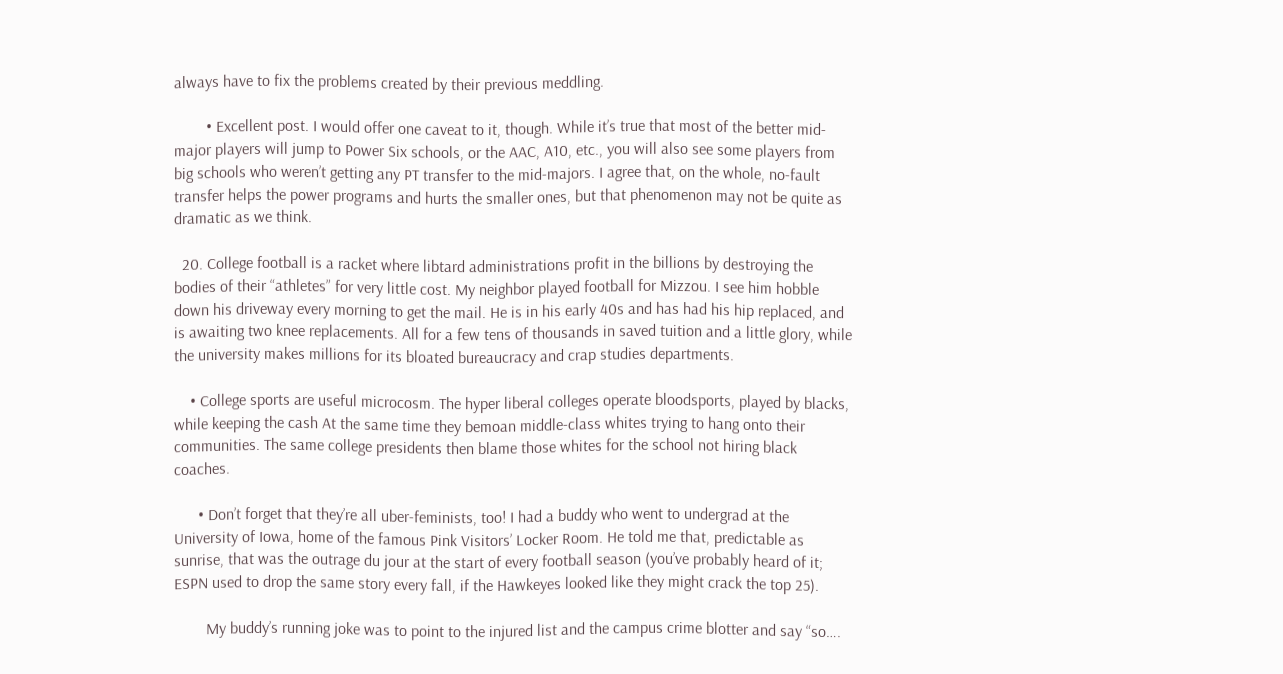always have to fix the problems created by their previous meddling.

        • Excellent post. I would offer one caveat to it, though. While it’s true that most of the better mid-major players will jump to Power Six schools, or the AAC, A10, etc., you will also see some players from big schools who weren’t getting any PT transfer to the mid-majors. I agree that, on the whole, no-fault transfer helps the power programs and hurts the smaller ones, but that phenomenon may not be quite as dramatic as we think.

  20. College football is a racket where libtard administrations profit in the billions by destroying the bodies of their “athletes” for very little cost. My neighbor played football for Mizzou. I see him hobble down his driveway every morning to get the mail. He is in his early 40s and has had his hip replaced, and is awaiting two knee replacements. All for a few tens of thousands in saved tuition and a little glory, while the university makes millions for its bloated bureaucracy and crap studies departments.

    • College sports are useful microcosm. The hyper liberal colleges operate bloodsports, played by blacks, while keeping the cash At the same time they bemoan middle-class whites trying to hang onto their communities. The same college presidents then blame those whites for the school not hiring black coaches.

      • Don’t forget that they’re all uber-feminists, too! I had a buddy who went to undergrad at the University of Iowa, home of the famous Pink Visitors’ Locker Room. He told me that, predictable as sunrise, that was the outrage du jour at the start of every football season (you’ve probably heard of it; ESPN used to drop the same story every fall, if the Hawkeyes looked like they might crack the top 25).

        My buddy’s running joke was to point to the injured list and the campus crime blotter and say “so….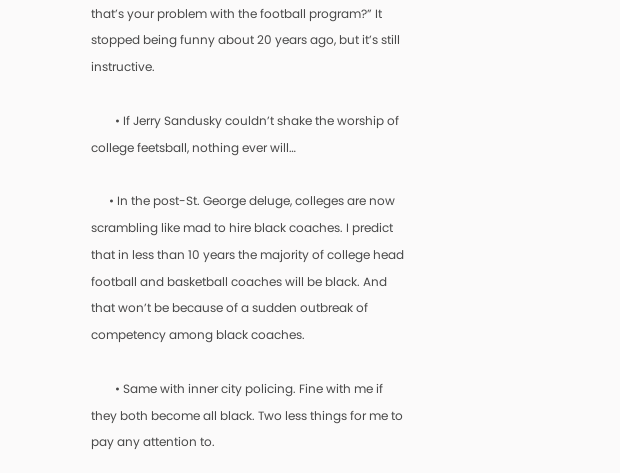that’s your problem with the football program?” It stopped being funny about 20 years ago, but it’s still instructive.

        • If Jerry Sandusky couldn’t shake the worship of college feetsball, nothing ever will…

      • In the post-St. George deluge, colleges are now scrambling like mad to hire black coaches. I predict that in less than 10 years the majority of college head football and basketball coaches will be black. And that won’t be because of a sudden outbreak of competency among black coaches.

        • Same with inner city policing. Fine with me if they both become all black. Two less things for me to pay any attention to.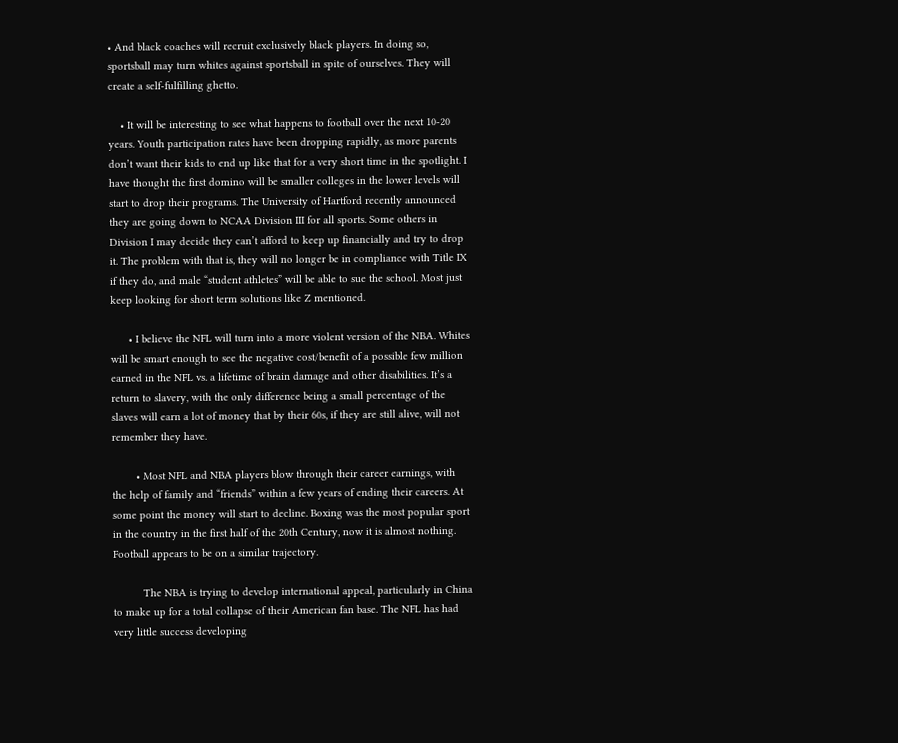• And black coaches will recruit exclusively black players. In doing so, sportsball may turn whites against sportsball in spite of ourselves. They will create a self-fulfilling ghetto.

    • It will be interesting to see what happens to football over the next 10-20 years. Youth participation rates have been dropping rapidly, as more parents don’t want their kids to end up like that for a very short time in the spotlight. I have thought the first domino will be smaller colleges in the lower levels will start to drop their programs. The University of Hartford recently announced they are going down to NCAA Division III for all sports. Some others in Division I may decide they can’t afford to keep up financially and try to drop it. The problem with that is, they will no longer be in compliance with Title IX if they do, and male “student athletes” will be able to sue the school. Most just keep looking for short term solutions like Z mentioned.

      • I believe the NFL will turn into a more violent version of the NBA. Whites will be smart enough to see the negative cost/benefit of a possible few million earned in the NFL vs. a lifetime of brain damage and other disabilities. It’s a return to slavery, with the only difference being a small percentage of the slaves will earn a lot of money that by their 60s, if they are still alive, will not remember they have.

        • Most NFL and NBA players blow through their career earnings, with the help of family and “friends” within a few years of ending their careers. At some point the money will start to decline. Boxing was the most popular sport in the country in the first half of the 20th Century, now it is almost nothing. Football appears to be on a similar trajectory.

          The NBA is trying to develop international appeal, particularly in China to make up for a total collapse of their American fan base. The NFL has had very little success developing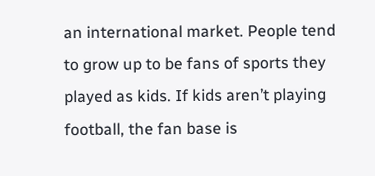an international market. People tend to grow up to be fans of sports they played as kids. If kids aren’t playing football, the fan base is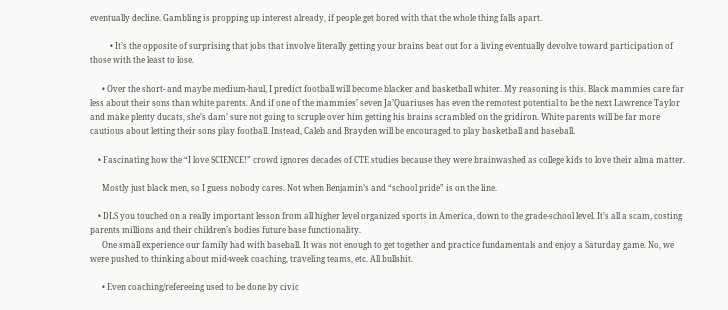eventually decline. Gambling is propping up interest already, if people get bored with that the whole thing falls apart.

          • It’s the opposite of surprising that jobs that involve literally getting your brains beat out for a living eventually devolve toward participation of those with the least to lose.

      • Over the short- and maybe medium-haul, I predict football will become blacker and basketball whiter. My reasoning is this. Black mammies care far less about their sons than white parents. And if one of the mammies’ seven Ja’Quariuses has even the remotest potential to be the next Lawrence Taylor and make plenty ducats, she’s dam’ sure not going to scruple over him getting his brains scrambled on the gridiron. White parents will be far more cautious about letting their sons play football. Instead, Caleb and Brayden will be encouraged to play basketball and baseball.

    • Fascinating how the “I love SCIENCE!” crowd ignores decades of CTE studies because they were brainwashed as college kids to love their alma matter.

      Mostly just black men, so I guess nobody cares. Not when Benjamin’s and “school pride” is on the line.

    • DLS you touched on a really important lesson from all higher level organized sports in America, down to the grade-school level. It’s all a scam, costing parents millions and their children’s bodies future base functionality.
      One small experience our family had with baseball. It was not enough to get together and practice fundamentals and enjoy a Saturday game. No, we were pushed to thinking about mid-week coaching, traveling teams, etc. All bullshit.

      • Even coaching/refereeing used to be done by civic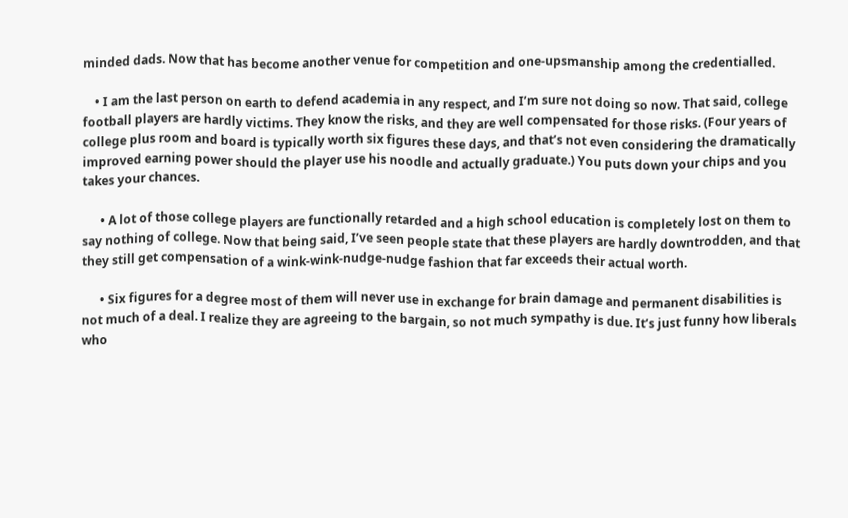minded dads. Now that has become another venue for competition and one-upsmanship among the credentialled.

    • I am the last person on earth to defend academia in any respect, and I’m sure not doing so now. That said, college football players are hardly victims. They know the risks, and they are well compensated for those risks. (Four years of college plus room and board is typically worth six figures these days, and that’s not even considering the dramatically improved earning power should the player use his noodle and actually graduate.) You puts down your chips and you takes your chances.

      • A lot of those college players are functionally retarded and a high school education is completely lost on them to say nothing of college. Now that being said, I’ve seen people state that these players are hardly downtrodden, and that they still get compensation of a wink-wink-nudge-nudge fashion that far exceeds their actual worth.

      • Six figures for a degree most of them will never use in exchange for brain damage and permanent disabilities is not much of a deal. I realize they are agreeing to the bargain, so not much sympathy is due. It’s just funny how liberals who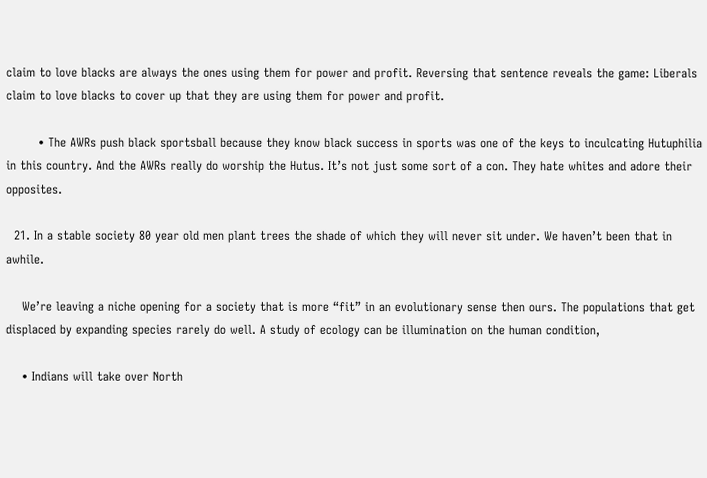claim to love blacks are always the ones using them for power and profit. Reversing that sentence reveals the game: Liberals claim to love blacks to cover up that they are using them for power and profit.

        • The AWRs push black sportsball because they know black success in sports was one of the keys to inculcating Hutuphilia in this country. And the AWRs really do worship the Hutus. It’s not just some sort of a con. They hate whites and adore their opposites.

  21. In a stable society 80 year old men plant trees the shade of which they will never sit under. We haven’t been that in awhile.

    We’re leaving a niche opening for a society that is more “fit” in an evolutionary sense then ours. The populations that get displaced by expanding species rarely do well. A study of ecology can be illumination on the human condition,

    • Indians will take over North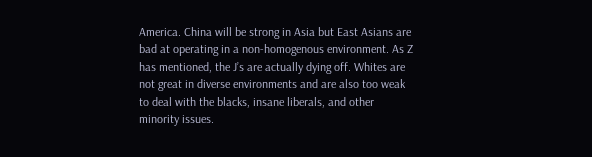America. China will be strong in Asia but East Asians are bad at operating in a non-homogenous environment. As Z has mentioned, the J’s are actually dying off. Whites are not great in diverse environments and are also too weak to deal with the blacks, insane liberals, and other minority issues.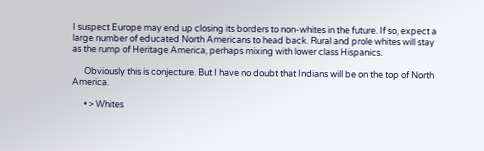I suspect Europe may end up closing its borders to non-whites in the future. If so, expect a large number of educated North Americans to head back. Rural and prole whites will stay as the rump of Heritage America, perhaps mixing with lower class Hispanics.

      Obviously this is conjecture. But I have no doubt that Indians will be on the top of North America.

      • > Whites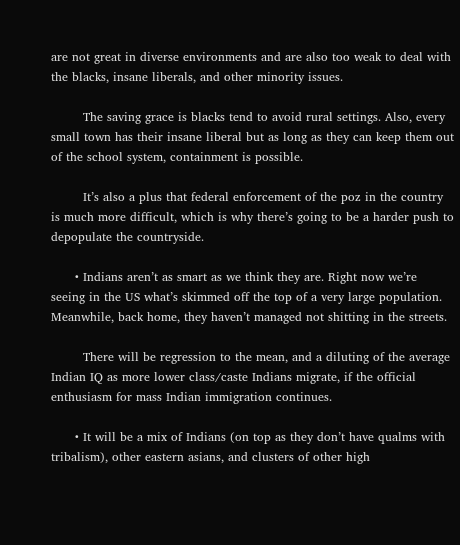are not great in diverse environments and are also too weak to deal with the blacks, insane liberals, and other minority issues.

        The saving grace is blacks tend to avoid rural settings. Also, every small town has their insane liberal but as long as they can keep them out of the school system, containment is possible.

        It’s also a plus that federal enforcement of the poz in the country is much more difficult, which is why there’s going to be a harder push to depopulate the countryside.

      • Indians aren’t as smart as we think they are. Right now we’re seeing in the US what’s skimmed off the top of a very large population. Meanwhile, back home, they haven’t managed not shitting in the streets.

        There will be regression to the mean, and a diluting of the average Indian IQ as more lower class/caste Indians migrate, if the official enthusiasm for mass Indian immigration continues.

      • It will be a mix of Indians (on top as they don’t have qualms with tribalism), other eastern asians, and clusters of other high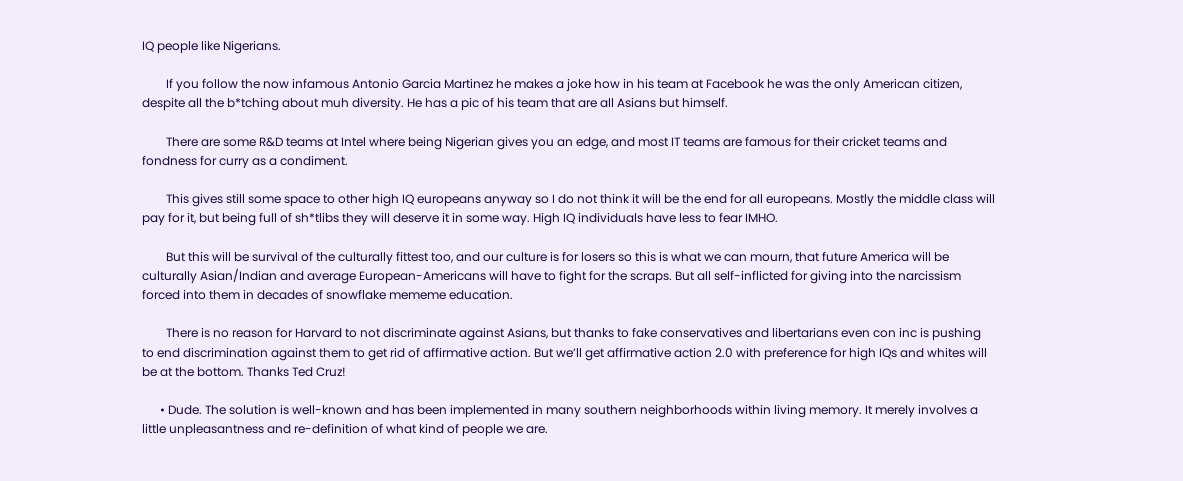IQ people like Nigerians.

        If you follow the now infamous Antonio Garcia Martinez he makes a joke how in his team at Facebook he was the only American citizen, despite all the b*tching about muh diversity. He has a pic of his team that are all Asians but himself.

        There are some R&D teams at Intel where being Nigerian gives you an edge, and most IT teams are famous for their cricket teams and fondness for curry as a condiment.

        This gives still some space to other high IQ europeans anyway so I do not think it will be the end for all europeans. Mostly the middle class will pay for it, but being full of sh*tlibs they will deserve it in some way. High IQ individuals have less to fear IMHO.

        But this will be survival of the culturally fittest too, and our culture is for losers so this is what we can mourn, that future America will be culturally Asian/Indian and average European-Americans will have to fight for the scraps. But all self-inflicted for giving into the narcissism forced into them in decades of snowflake mememe education.

        There is no reason for Harvard to not discriminate against Asians, but thanks to fake conservatives and libertarians even con inc is pushing to end discrimination against them to get rid of affirmative action. But we’ll get affirmative action 2.0 with preference for high IQs and whites will be at the bottom. Thanks Ted Cruz!

      • Dude. The solution is well-known and has been implemented in many southern neighborhoods within living memory. It merely involves a little unpleasantness and re-definition of what kind of people we are.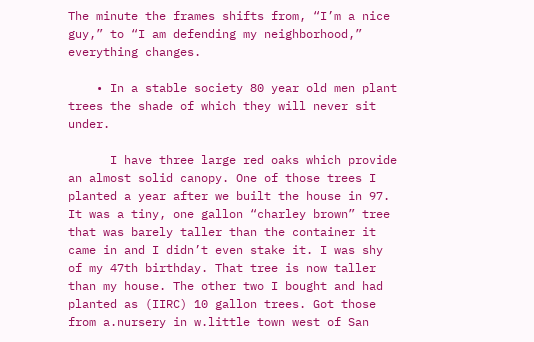The minute the frames shifts from, “I’m a nice guy,” to “I am defending my neighborhood,” everything changes.

    • In a stable society 80 year old men plant trees the shade of which they will never sit under.

      I have three large red oaks which provide an almost solid canopy. One of those trees I planted a year after we built the house in 97. It was a tiny, one gallon “charley brown” tree that was barely taller than the container it came in and I didn’t even stake it. I was shy of my 47th birthday. That tree is now taller than my house. The other two I bought and had planted as (IIRC) 10 gallon trees. Got those from a.nursery in w.little town west of San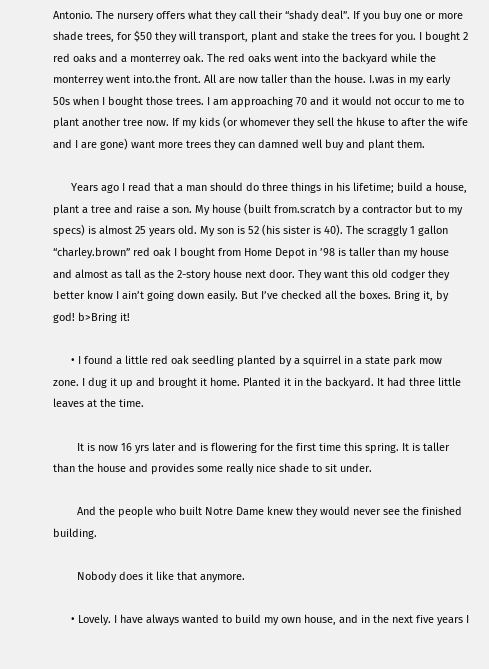Antonio. The nursery offers what they call their “shady deal”. If you buy one or more shade trees, for $50 they will transport, plant and stake the trees for you. I bought 2 red oaks and a monterrey oak. The red oaks went into the backyard while the monterrey went into.the front. All are now taller than the house. I.was in my early 50s when I bought those trees. I am approaching 70 and it would not occur to me to plant another tree now. If my kids (or whomever they sell the hkuse to after the wife and I are gone) want more trees they can damned well buy and plant them.

      Years ago I read that a man should do three things in his lifetime; build a house, plant a tree and raise a son. My house (built from.scratch by a contractor but to my specs) is almost 25 years old. My son is 52 (his sister is 40). The scraggly 1 gallon “charley.brown” red oak I bought from Home Depot in ’98 is taller than my house and almost as tall as the 2-story house next door. They want this old codger they better know I ain’t going down easily. But I’ve checked all the boxes. Bring it, by god! b>Bring it!

      • I found a little red oak seedling planted by a squirrel in a state park mow zone. I dug it up and brought it home. Planted it in the backyard. It had three little leaves at the time.

        It is now 16 yrs later and is flowering for the first time this spring. It is taller than the house and provides some really nice shade to sit under.

        And the people who built Notre Dame knew they would never see the finished building.

        Nobody does it like that anymore.

      • Lovely. I have always wanted to build my own house, and in the next five years I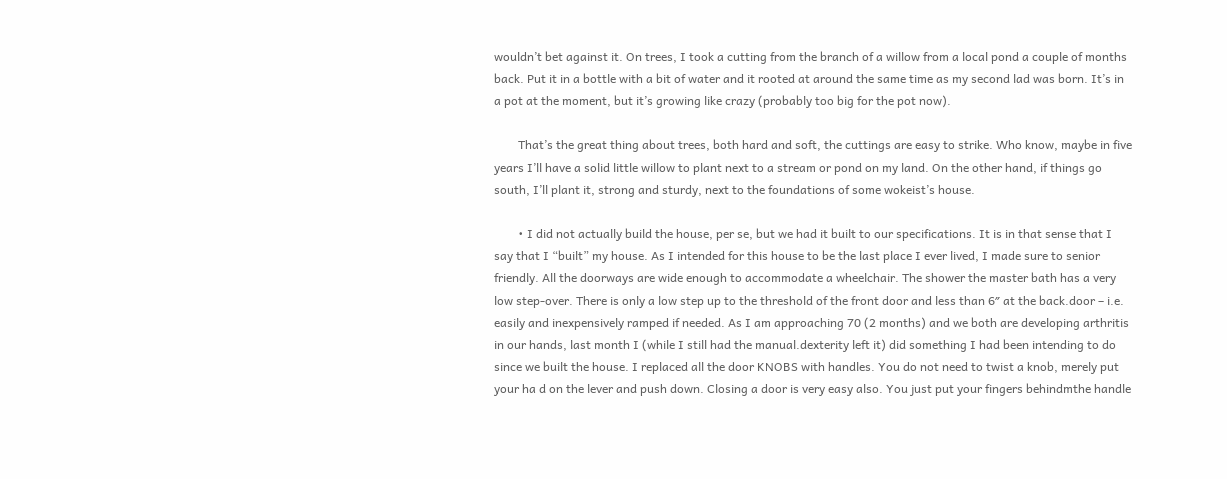wouldn’t bet against it. On trees, I took a cutting from the branch of a willow from a local pond a couple of months back. Put it in a bottle with a bit of water and it rooted at around the same time as my second lad was born. It’s in a pot at the moment, but it’s growing like crazy (probably too big for the pot now).

        That’s the great thing about trees, both hard and soft, the cuttings are easy to strike. Who know, maybe in five years I’ll have a solid little willow to plant next to a stream or pond on my land. On the other hand, if things go south, I’ll plant it, strong and sturdy, next to the foundations of some wokeist’s house.

        • I did not actually build the house, per se, but we had it built to our specifications. It is in that sense that I say that I “built” my house. As I intended for this house to be the last place I ever lived, I made sure to senior friendly. All the doorways are wide enough to accommodate a wheelchair. The shower the master bath has a very low step-over. There is only a low step up to the threshold of the front door and less than 6″ at the back.door – i.e. easily and inexpensively ramped if needed. As I am approaching 70 (2 months) and we both are developing arthritis in our hands, last month I (while I still had the manual.dexterity left it) did something I had been intending to do since we built the house. I replaced all the door KNOBS with handles. You do not need to twist a knob, merely put your ha d on the lever and push down. Closing a door is very easy also. You just put your fingers behindmthe handle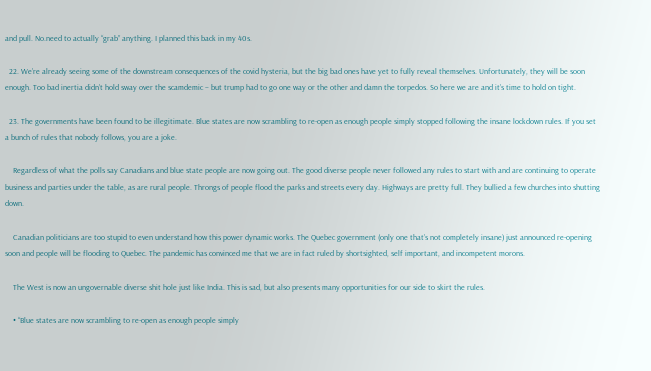and pull. No.need to actually “grab” anything. I planned this back in my 40s.

  22. We’re already seeing some of the downstream consequences of the covid hysteria, but the big bad ones have yet to fully reveal themselves. Unfortunately, they will be soon enough. Too bad inertia didn’t hold sway over the scamdemic – but trump had to go one way or the other and damn the torpedos. So here we are and it’s time to hold on tight.

  23. The governments have been found to be illegitimate. Blue states are now scrambling to re-open as enough people simply stopped following the insane lockdown rules. If you set a bunch of rules that nobody follows, you are a joke.

    Regardless of what the polls say Canadians and blue state people are now going out. The good diverse people never followed any rules to start with and are continuing to operate business and parties under the table, as are rural people. Throngs of people flood the parks and streets every day. Highways are pretty full. They bullied a few churches into shutting down.

    Canadian politicians are too stupid to even understand how this power dynamic works. The Quebec government (only one that’s not completely insane) just announced re-opening soon and people will be flooding to Quebec. The pandemic has convinced me that we are in fact ruled by shortsighted, self important, and incompetent morons.

    The West is now an ungovernable diverse shit hole just like India. This is sad, but also presents many opportunities for our side to skirt the rules.

    • “Blue states are now scrambling to re-open as enough people simply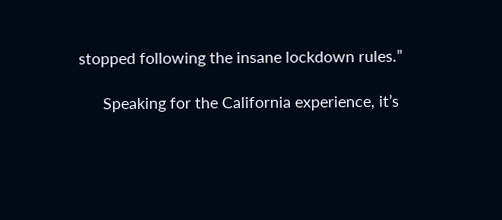stopped following the insane lockdown rules.”

      Speaking for the California experience, it’s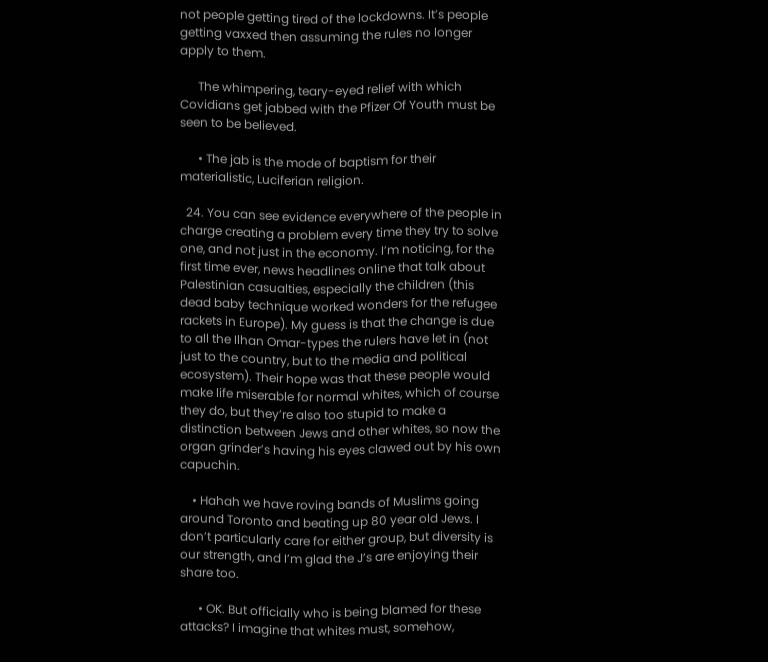not people getting tired of the lockdowns. It’s people getting vaxxed then assuming the rules no longer apply to them.

      The whimpering, teary-eyed relief with which Covidians get jabbed with the Pfizer Of Youth must be seen to be believed.

      • The jab is the mode of baptism for their materialistic, Luciferian religion.

  24. You can see evidence everywhere of the people in charge creating a problem every time they try to solve one, and not just in the economy. I’m noticing, for the first time ever, news headlines online that talk about Palestinian casualties, especially the children (this dead baby technique worked wonders for the refugee rackets in Europe). My guess is that the change is due to all the Ilhan Omar-types the rulers have let in (not just to the country, but to the media and political ecosystem). Their hope was that these people would make life miserable for normal whites, which of course they do, but they’re also too stupid to make a distinction between Jews and other whites, so now the organ grinder’s having his eyes clawed out by his own capuchin.

    • Hahah we have roving bands of Muslims going around Toronto and beating up 80 year old Jews. I don’t particularly care for either group, but diversity is our strength, and I’m glad the J’s are enjoying their share too.

      • OK. But officially who is being blamed for these attacks? I imagine that whites must, somehow,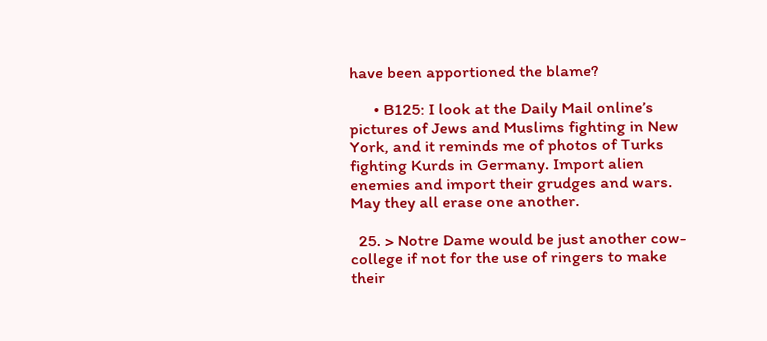have been apportioned the blame?

      • B125: I look at the Daily Mail online’s pictures of Jews and Muslims fighting in New York, and it reminds me of photos of Turks fighting Kurds in Germany. Import alien enemies and import their grudges and wars. May they all erase one another.

  25. > Notre Dame would be just another cow-college if not for the use of ringers to make their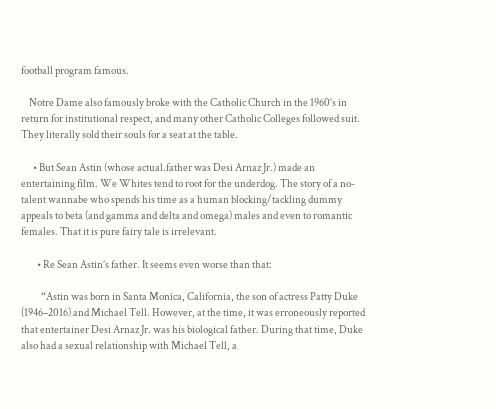football program famous.

    Notre Dame also famously broke with the Catholic Church in the 1960’s in return for institutional respect, and many other Catholic Colleges followed suit. They literally sold their souls for a seat at the table.

      • But Sean Astin (whose actual.father was Desi Arnaz Jr.) made an entertaining film. We Whites tend to root for the underdog. The story of a no-talent wannabe who spends his time as a human blocking/tackling dummy appeals to beta (and gamma and delta and omega) males and even to romantic females. That it is pure fairy tale is irrelevant.

        • Re Sean Astin’s father. It seems even worse than that:

          “Astin was born in Santa Monica, California, the son of actress Patty Duke (1946–2016) and Michael Tell. However, at the time, it was erroneously reported that entertainer Desi Arnaz Jr. was his biological father. During that time, Duke also had a sexual relationship with Michael Tell, a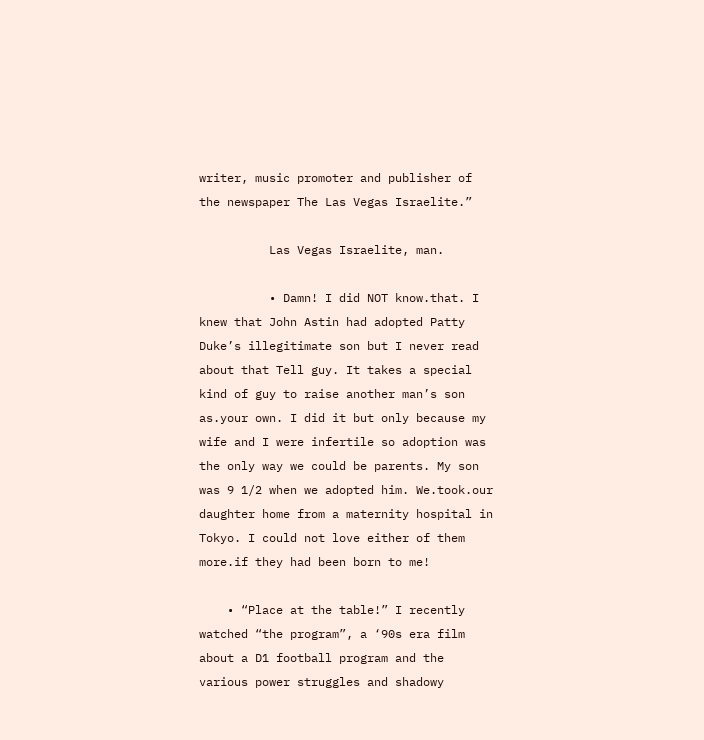writer, music promoter and publisher of the newspaper The Las Vegas Israelite.”

          Las Vegas Israelite, man.

          • Damn! I did NOT know.that. I knew that John Astin had adopted Patty Duke’s illegitimate son but I never read about that Tell guy. It takes a special kind of guy to raise another man’s son as.your own. I did it but only because my wife and I were infertile so adoption was the only way we could be parents. My son was 9 1/2 when we adopted him. We.took.our daughter home from a maternity hospital in Tokyo. I could not love either of them more.if they had been born to me!

    • “Place at the table!” I recently watched “the program”, a ‘90s era film about a D1 football program and the various power struggles and shadowy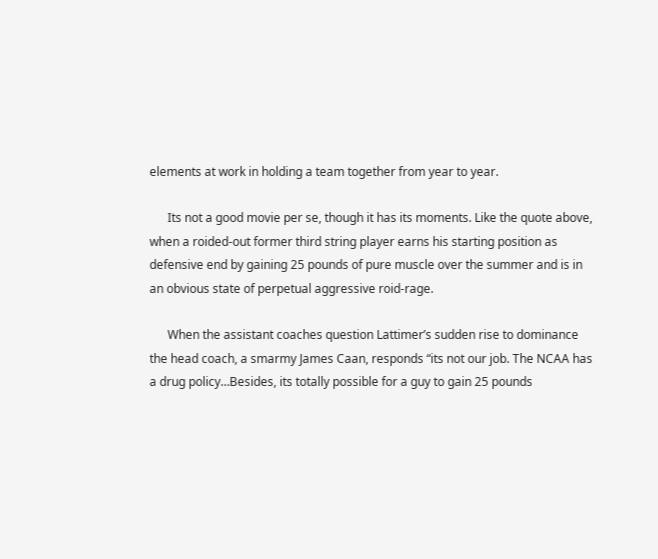elements at work in holding a team together from year to year.

      Its not a good movie per se, though it has its moments. Like the quote above, when a roided-out former third string player earns his starting position as defensive end by gaining 25 pounds of pure muscle over the summer and is in an obvious state of perpetual aggressive roid-rage.

      When the assistant coaches question Lattimer’s sudden rise to dominance the head coach, a smarmy James Caan, responds “its not our job. The NCAA has a drug policy…Besides, its totally possible for a guy to gain 25 pounds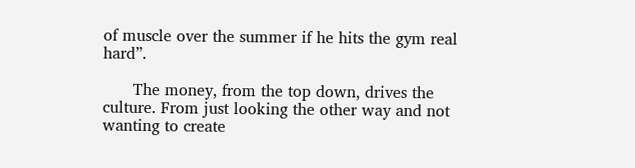of muscle over the summer if he hits the gym real hard”.

      The money, from the top down, drives the culture. From just looking the other way and not wanting to create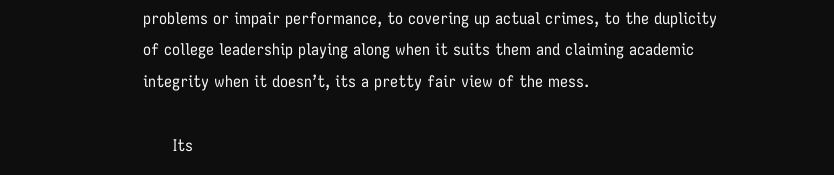problems or impair performance, to covering up actual crimes, to the duplicity of college leadership playing along when it suits them and claiming academic integrity when it doesn’t, its a pretty fair view of the mess.

      Its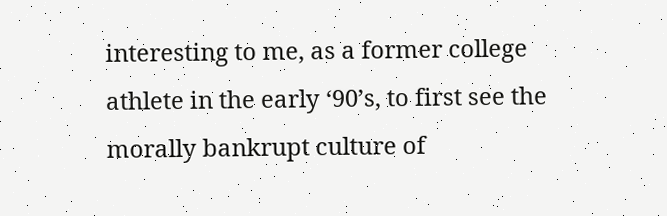interesting to me, as a former college athlete in the early ‘90’s, to first see the morally bankrupt culture of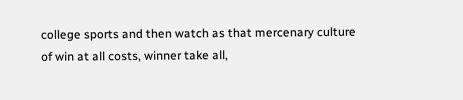college sports and then watch as that mercenary culture of win at all costs, winner take all,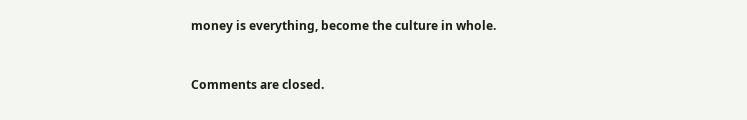money is everything, become the culture in whole.


Comments are closed.